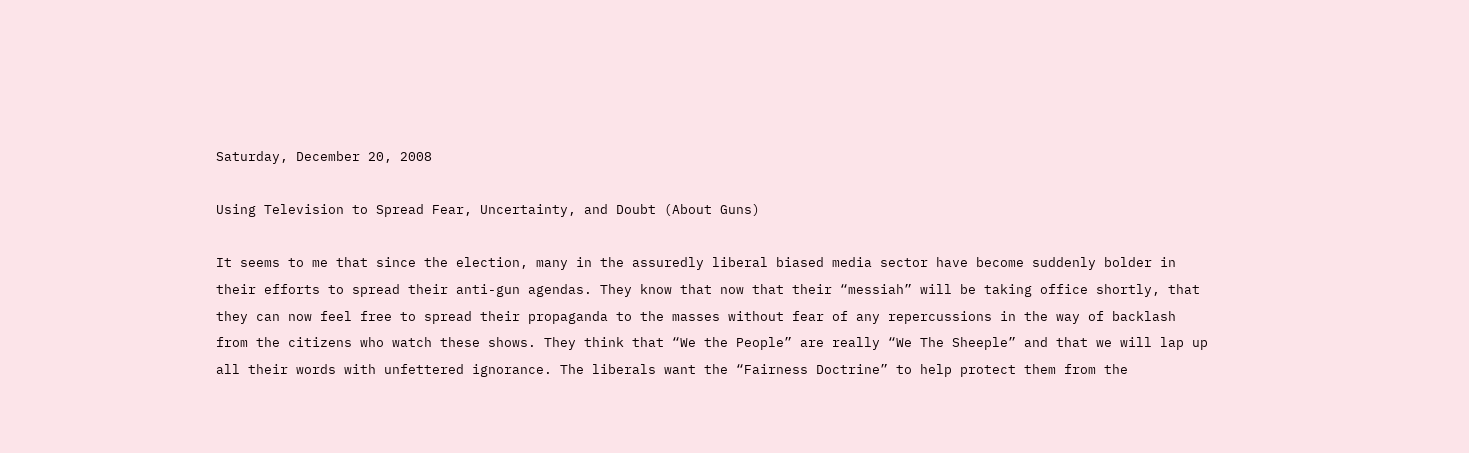Saturday, December 20, 2008

Using Television to Spread Fear, Uncertainty, and Doubt (About Guns)

It seems to me that since the election, many in the assuredly liberal biased media sector have become suddenly bolder in their efforts to spread their anti-gun agendas. They know that now that their “messiah” will be taking office shortly, that they can now feel free to spread their propaganda to the masses without fear of any repercussions in the way of backlash from the citizens who watch these shows. They think that “We the People” are really “We The Sheeple” and that we will lap up all their words with unfettered ignorance. The liberals want the “Fairness Doctrine” to help protect them from the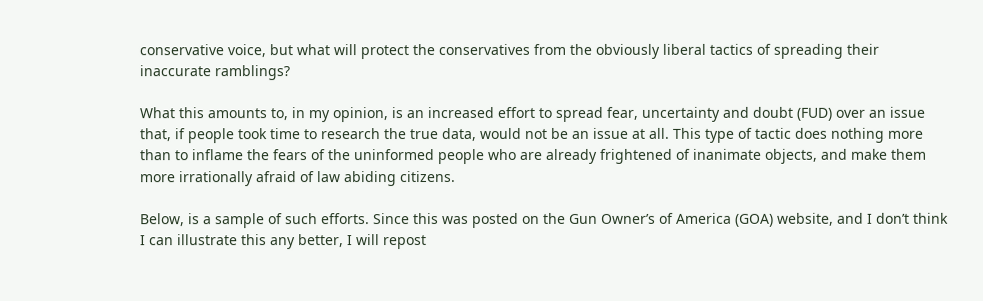conservative voice, but what will protect the conservatives from the obviously liberal tactics of spreading their inaccurate ramblings?

What this amounts to, in my opinion, is an increased effort to spread fear, uncertainty and doubt (FUD) over an issue that, if people took time to research the true data, would not be an issue at all. This type of tactic does nothing more than to inflame the fears of the uninformed people who are already frightened of inanimate objects, and make them more irrationally afraid of law abiding citizens.

Below, is a sample of such efforts. Since this was posted on the Gun Owner’s of America (GOA) website, and I don’t think I can illustrate this any better, I will repost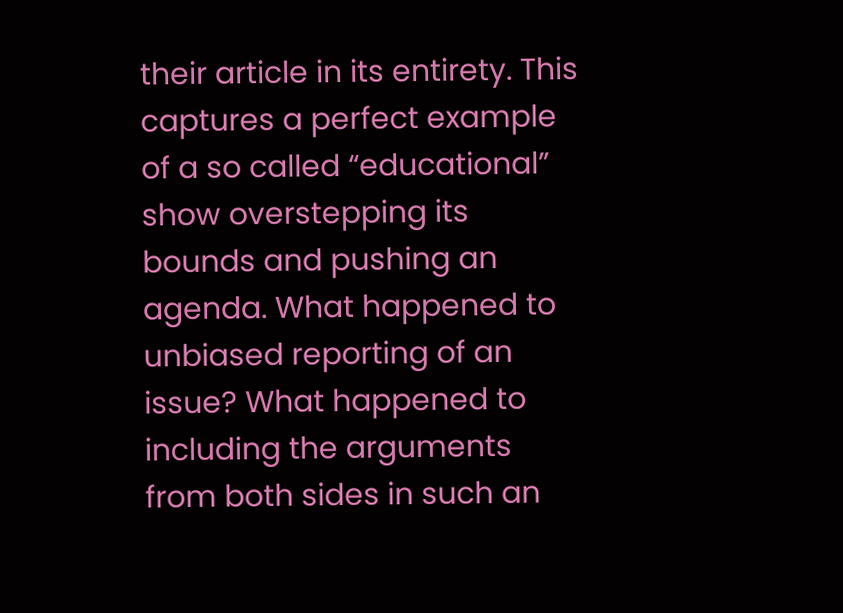their article in its entirety. This captures a perfect example of a so called “educational” show overstepping its bounds and pushing an agenda. What happened to unbiased reporting of an issue? What happened to including the arguments from both sides in such an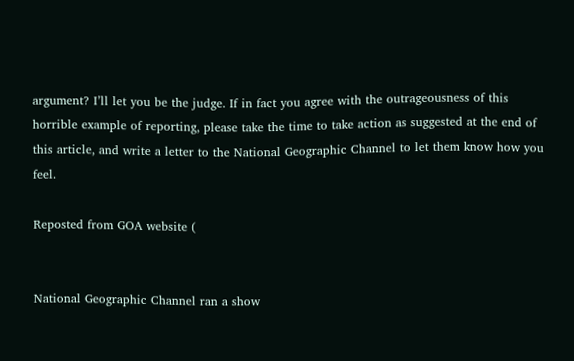argument? I’ll let you be the judge. If in fact you agree with the outrageousness of this horrible example of reporting, please take the time to take action as suggested at the end of this article, and write a letter to the National Geographic Channel to let them know how you feel.

Reposted from GOA website (


National Geographic Channel ran a show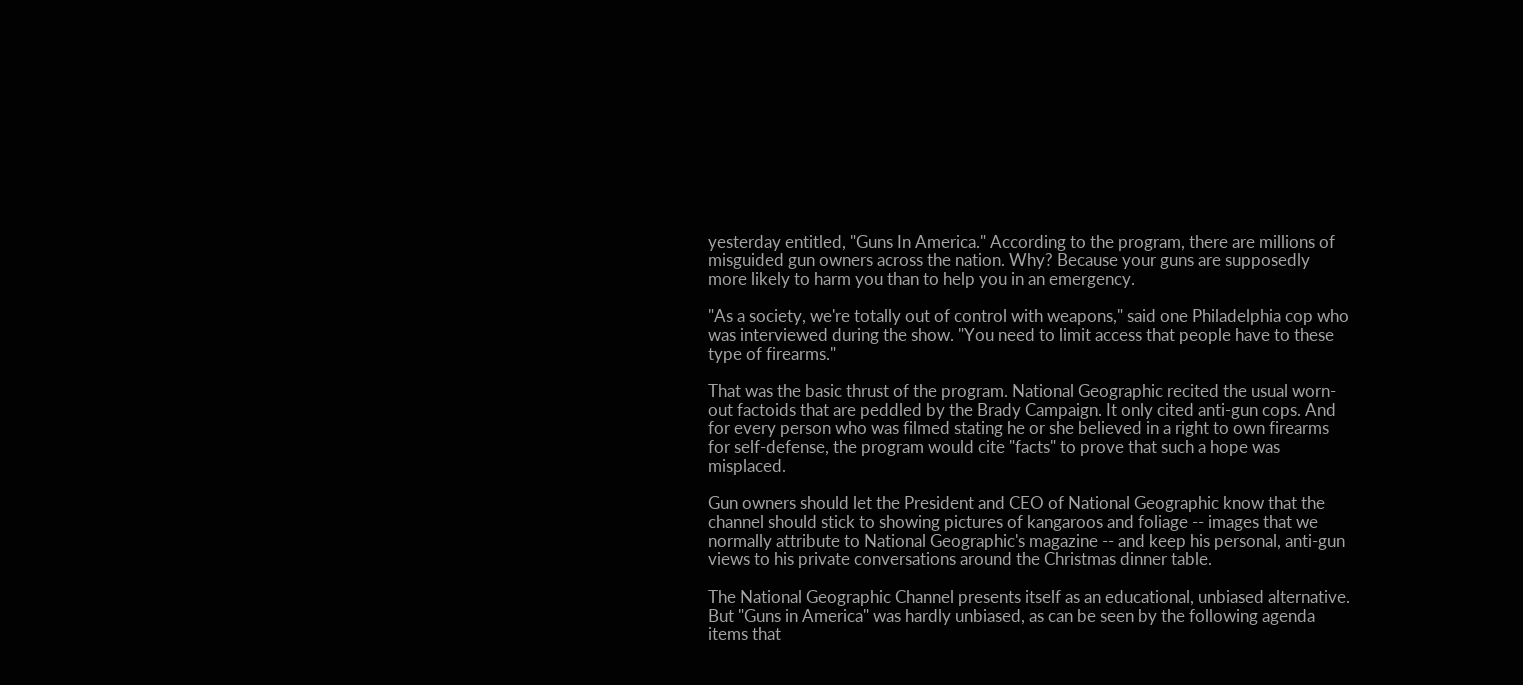yesterday entitled, "Guns In America." According to the program, there are millions of misguided gun owners across the nation. Why? Because your guns are supposedly more likely to harm you than to help you in an emergency.

"As a society, we're totally out of control with weapons," said one Philadelphia cop who was interviewed during the show. "You need to limit access that people have to these type of firearms."

That was the basic thrust of the program. National Geographic recited the usual worn-out factoids that are peddled by the Brady Campaign. It only cited anti-gun cops. And for every person who was filmed stating he or she believed in a right to own firearms for self-defense, the program would cite "facts" to prove that such a hope was misplaced.

Gun owners should let the President and CEO of National Geographic know that the channel should stick to showing pictures of kangaroos and foliage -- images that we normally attribute to National Geographic's magazine -- and keep his personal, anti-gun views to his private conversations around the Christmas dinner table.

The National Geographic Channel presents itself as an educational, unbiased alternative. But "Guns in America" was hardly unbiased, as can be seen by the following agenda items that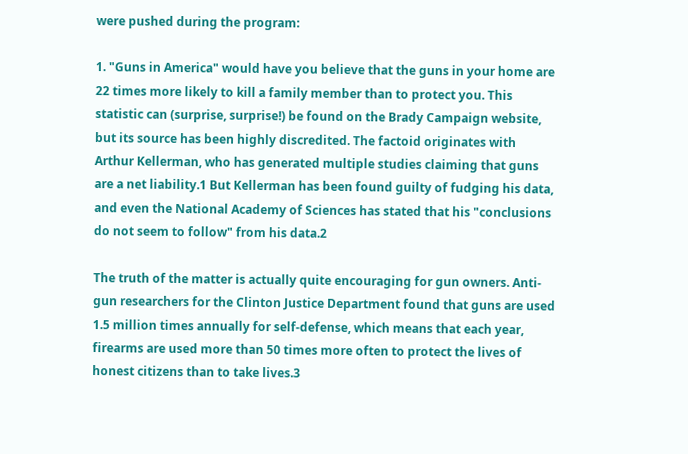were pushed during the program:

1. "Guns in America" would have you believe that the guns in your home are 22 times more likely to kill a family member than to protect you. This statistic can (surprise, surprise!) be found on the Brady Campaign website, but its source has been highly discredited. The factoid originates with Arthur Kellerman, who has generated multiple studies claiming that guns are a net liability.1 But Kellerman has been found guilty of fudging his data, and even the National Academy of Sciences has stated that his "conclusions do not seem to follow" from his data.2

The truth of the matter is actually quite encouraging for gun owners. Anti-gun researchers for the Clinton Justice Department found that guns are used 1.5 million times annually for self-defense, which means that each year, firearms are used more than 50 times more often to protect the lives of honest citizens than to take lives.3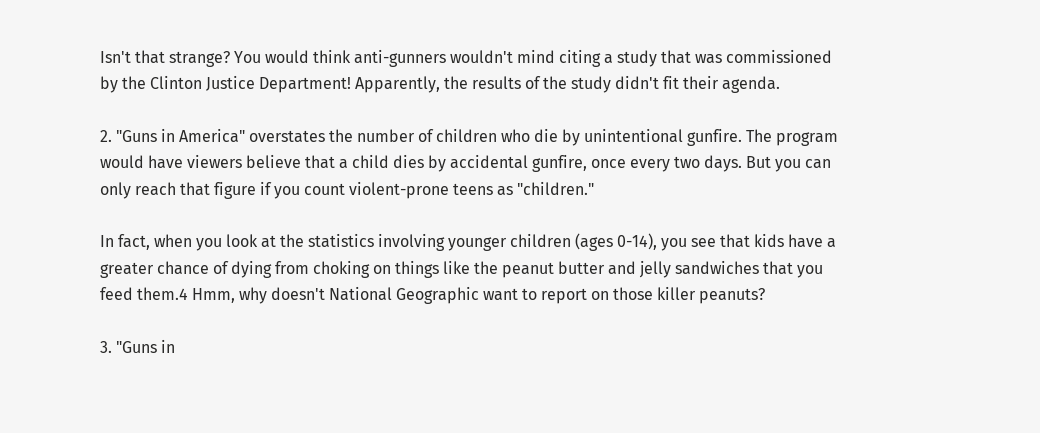Isn't that strange? You would think anti-gunners wouldn't mind citing a study that was commissioned by the Clinton Justice Department! Apparently, the results of the study didn't fit their agenda.

2. "Guns in America" overstates the number of children who die by unintentional gunfire. The program would have viewers believe that a child dies by accidental gunfire, once every two days. But you can only reach that figure if you count violent-prone teens as "children."

In fact, when you look at the statistics involving younger children (ages 0-14), you see that kids have a greater chance of dying from choking on things like the peanut butter and jelly sandwiches that you feed them.4 Hmm, why doesn't National Geographic want to report on those killer peanuts?

3. "Guns in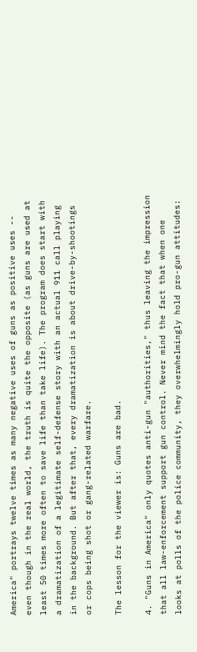America" portrays twelve times as many negative uses of guns as positive uses -- even though in the real world, the truth is quite the opposite (as guns are used at least 50 times more often to save life than take life). The program does start with a dramatization of a legitimate self-defense story with an actual 911 call playing in the background. But after that, every dramatization is about drive-by-shootings or cops being shot or gang-related warfare.

The lesson for the viewer is: Guns are bad.

4. "Guns in America" only quotes anti-gun "authorities," thus leaving the impression that all law-enforcement support gun control. Never mind the fact that when one looks at polls of the police community, they overwhelmingly hold pro-gun attitudes: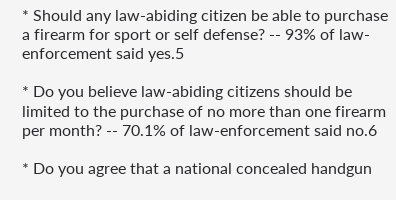* Should any law-abiding citizen be able to purchase a firearm for sport or self defense? -- 93% of law-enforcement said yes.5

* Do you believe law-abiding citizens should be limited to the purchase of no more than one firearm per month? -- 70.1% of law-enforcement said no.6

* Do you agree that a national concealed handgun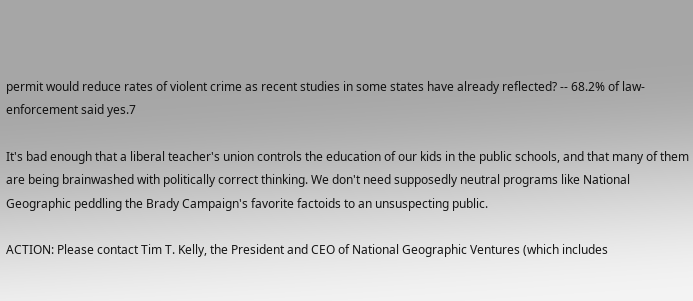permit would reduce rates of violent crime as recent studies in some states have already reflected? -- 68.2% of law-enforcement said yes.7

It's bad enough that a liberal teacher's union controls the education of our kids in the public schools, and that many of them are being brainwashed with politically correct thinking. We don't need supposedly neutral programs like National Geographic peddling the Brady Campaign's favorite factoids to an unsuspecting public.

ACTION: Please contact Tim T. Kelly, the President and CEO of National Geographic Ventures (which includes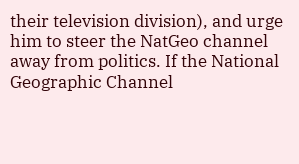their television division), and urge him to steer the NatGeo channel away from politics. If the National Geographic Channel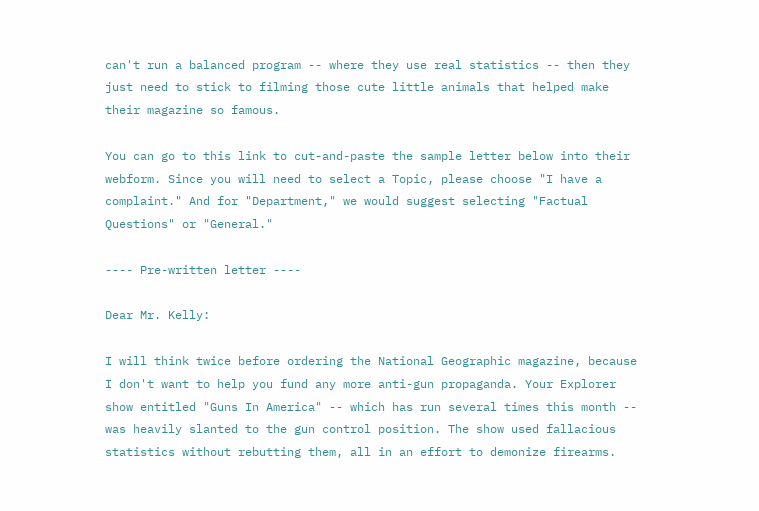can't run a balanced program -- where they use real statistics -- then they just need to stick to filming those cute little animals that helped make their magazine so famous.

You can go to this link to cut-and-paste the sample letter below into their webform. Since you will need to select a Topic, please choose "I have a complaint." And for "Department," we would suggest selecting "Factual Questions" or "General."

---- Pre-written letter ----

Dear Mr. Kelly:

I will think twice before ordering the National Geographic magazine, because I don't want to help you fund any more anti-gun propaganda. Your Explorer show entitled "Guns In America" -- which has run several times this month -- was heavily slanted to the gun control position. The show used fallacious statistics without rebutting them, all in an effort to demonize firearms.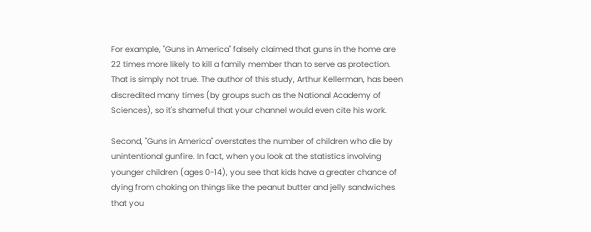For example, "Guns in America" falsely claimed that guns in the home are 22 times more likely to kill a family member than to serve as protection. That is simply not true. The author of this study, Arthur Kellerman, has been discredited many times (by groups such as the National Academy of Sciences), so it's shameful that your channel would even cite his work.

Second, "Guns in America" overstates the number of children who die by unintentional gunfire. In fact, when you look at the statistics involving younger children (ages 0-14), you see that kids have a greater chance of dying from choking on things like the peanut butter and jelly sandwiches that you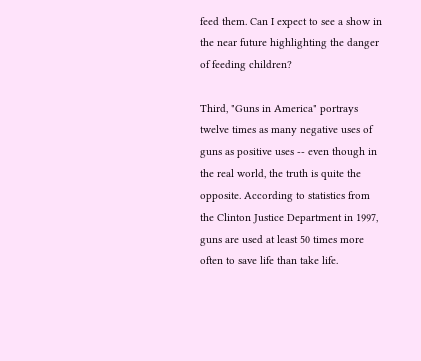feed them. Can I expect to see a show in the near future highlighting the danger of feeding children?

Third, "Guns in America" portrays twelve times as many negative uses of guns as positive uses -- even though in the real world, the truth is quite the opposite. According to statistics from the Clinton Justice Department in 1997, guns are used at least 50 times more often to save life than take life.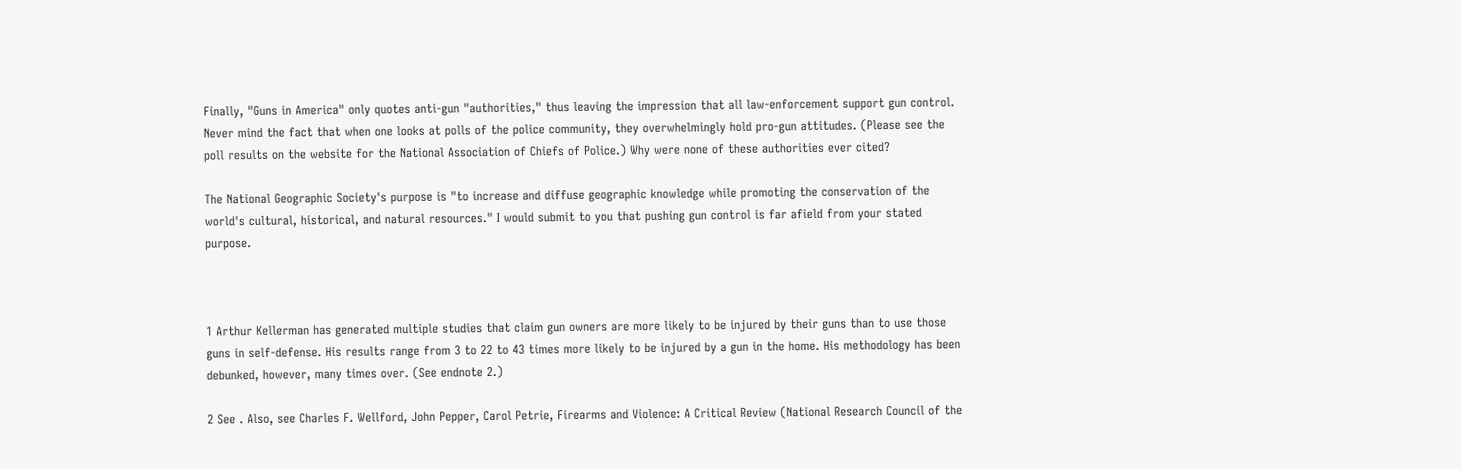Finally, "Guns in America" only quotes anti-gun "authorities," thus leaving the impression that all law-enforcement support gun control. Never mind the fact that when one looks at polls of the police community, they overwhelmingly hold pro-gun attitudes. (Please see the poll results on the website for the National Association of Chiefs of Police.) Why were none of these authorities ever cited?

The National Geographic Society's purpose is "to increase and diffuse geographic knowledge while promoting the conservation of the world's cultural, historical, and natural resources." I would submit to you that pushing gun control is far afield from your stated purpose.



1 Arthur Kellerman has generated multiple studies that claim gun owners are more likely to be injured by their guns than to use those guns in self-defense. His results range from 3 to 22 to 43 times more likely to be injured by a gun in the home. His methodology has been debunked, however, many times over. (See endnote 2.)

2 See . Also, see Charles F. Wellford, John Pepper, Carol Petrie, Firearms and Violence: A Critical Review (National Research Council of the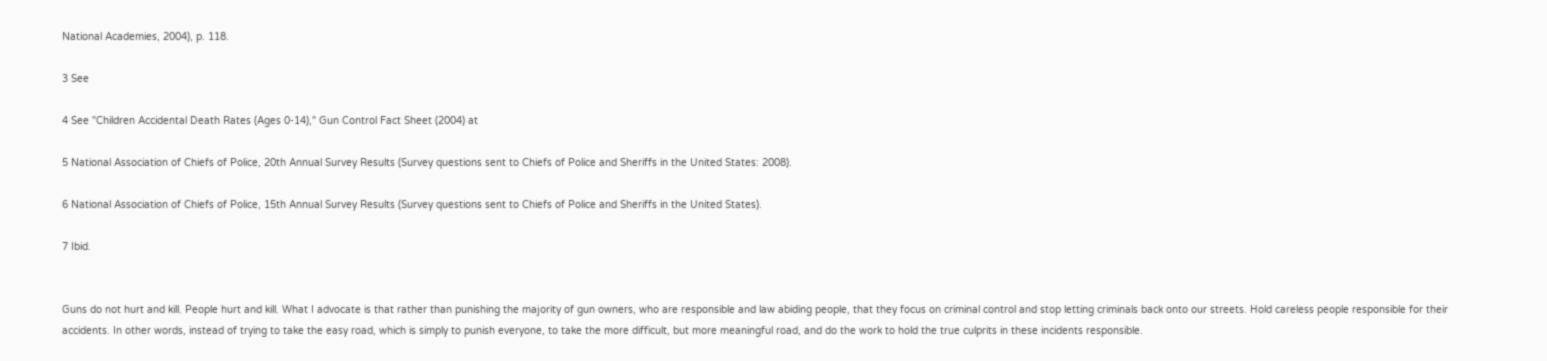National Academies, 2004), p. 118.

3 See

4 See "Children Accidental Death Rates (Ages 0-14)," Gun Control Fact Sheet (2004) at

5 National Association of Chiefs of Police, 20th Annual Survey Results (Survey questions sent to Chiefs of Police and Sheriffs in the United States: 2008).

6 National Association of Chiefs of Police, 15th Annual Survey Results (Survey questions sent to Chiefs of Police and Sheriffs in the United States).

7 Ibid.


Guns do not hurt and kill. People hurt and kill. What I advocate is that rather than punishing the majority of gun owners, who are responsible and law abiding people, that they focus on criminal control and stop letting criminals back onto our streets. Hold careless people responsible for their accidents. In other words, instead of trying to take the easy road, which is simply to punish everyone, to take the more difficult, but more meaningful road, and do the work to hold the true culprits in these incidents responsible.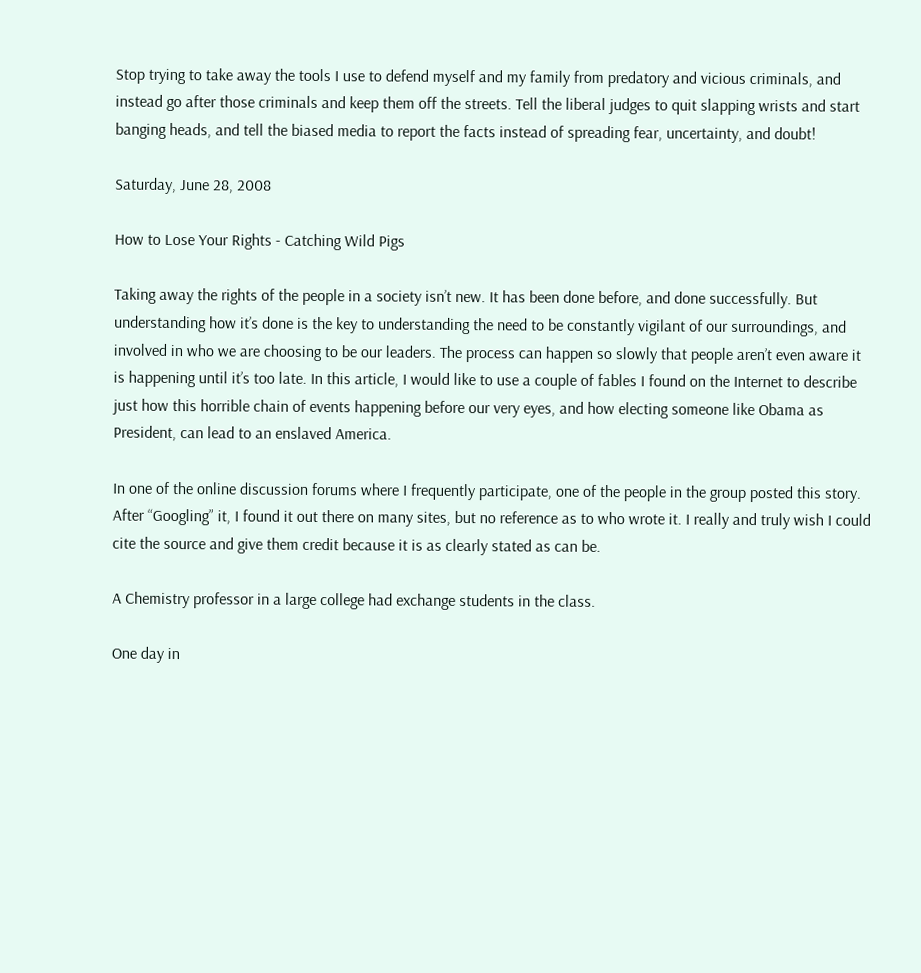Stop trying to take away the tools I use to defend myself and my family from predatory and vicious criminals, and instead go after those criminals and keep them off the streets. Tell the liberal judges to quit slapping wrists and start banging heads, and tell the biased media to report the facts instead of spreading fear, uncertainty, and doubt!

Saturday, June 28, 2008

How to Lose Your Rights - Catching Wild Pigs

Taking away the rights of the people in a society isn’t new. It has been done before, and done successfully. But understanding how it’s done is the key to understanding the need to be constantly vigilant of our surroundings, and involved in who we are choosing to be our leaders. The process can happen so slowly that people aren’t even aware it is happening until it’s too late. In this article, I would like to use a couple of fables I found on the Internet to describe just how this horrible chain of events happening before our very eyes, and how electing someone like Obama as President, can lead to an enslaved America.

In one of the online discussion forums where I frequently participate, one of the people in the group posted this story. After “Googling” it, I found it out there on many sites, but no reference as to who wrote it. I really and truly wish I could cite the source and give them credit because it is as clearly stated as can be.

A Chemistry professor in a large college had exchange students in the class.

One day in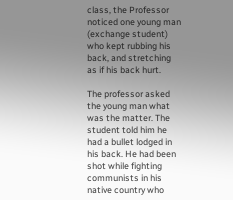class, the Professor noticed one young man (exchange student) who kept rubbing his back, and stretching as if his back hurt.

The professor asked the young man what was the matter. The student told him he had a bullet lodged in his back. He had been shot while fighting communists in his native country who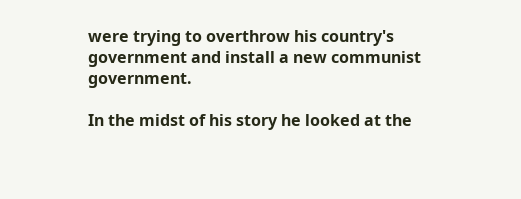were trying to overthrow his country's government and install a new communist government.

In the midst of his story he looked at the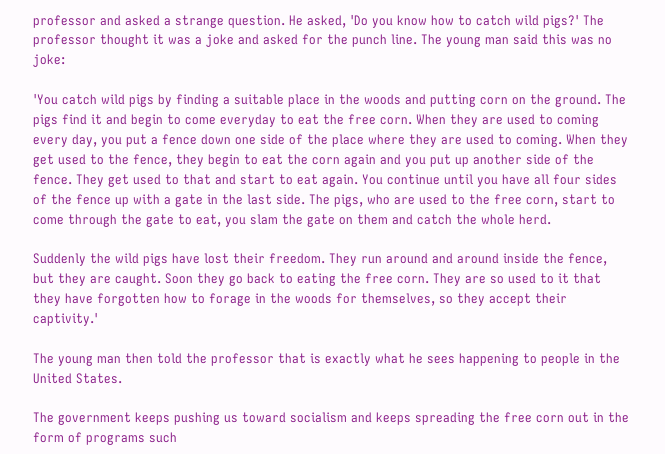professor and asked a strange question. He asked, 'Do you know how to catch wild pigs?' The professor thought it was a joke and asked for the punch line. The young man said this was no joke:

'You catch wild pigs by finding a suitable place in the woods and putting corn on the ground. The pigs find it and begin to come everyday to eat the free corn. When they are used to coming every day, you put a fence down one side of the place where they are used to coming. When they get used to the fence, they begin to eat the corn again and you put up another side of the fence. They get used to that and start to eat again. You continue until you have all four sides of the fence up with a gate in the last side. The pigs, who are used to the free corn, start to come through the gate to eat, you slam the gate on them and catch the whole herd.

Suddenly the wild pigs have lost their freedom. They run around and around inside the fence, but they are caught. Soon they go back to eating the free corn. They are so used to it that they have forgotten how to forage in the woods for themselves, so they accept their captivity.'

The young man then told the professor that is exactly what he sees happening to people in the United States.

The government keeps pushing us toward socialism and keeps spreading the free corn out in the form of programs such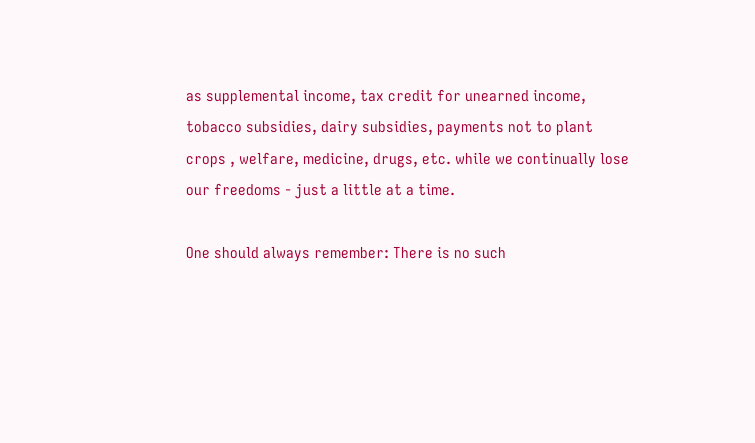as supplemental income, tax credit for unearned income, tobacco subsidies, dairy subsidies, payments not to plant crops , welfare, medicine, drugs, etc. while we continually lose our freedoms - just a little at a time.

One should always remember: There is no such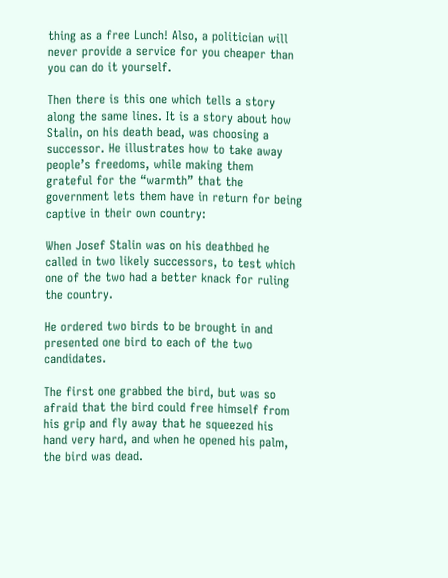thing as a free Lunch! Also, a politician will never provide a service for you cheaper than you can do it yourself.

Then there is this one which tells a story along the same lines. It is a story about how Stalin, on his death bead, was choosing a successor. He illustrates how to take away people’s freedoms, while making them grateful for the “warmth” that the government lets them have in return for being captive in their own country:

When Josef Stalin was on his deathbed he called in two likely successors, to test which one of the two had a better knack for ruling the country.

He ordered two birds to be brought in and presented one bird to each of the two candidates.

The first one grabbed the bird, but was so afraid that the bird could free himself from his grip and fly away that he squeezed his hand very hard, and when he opened his palm, the bird was dead.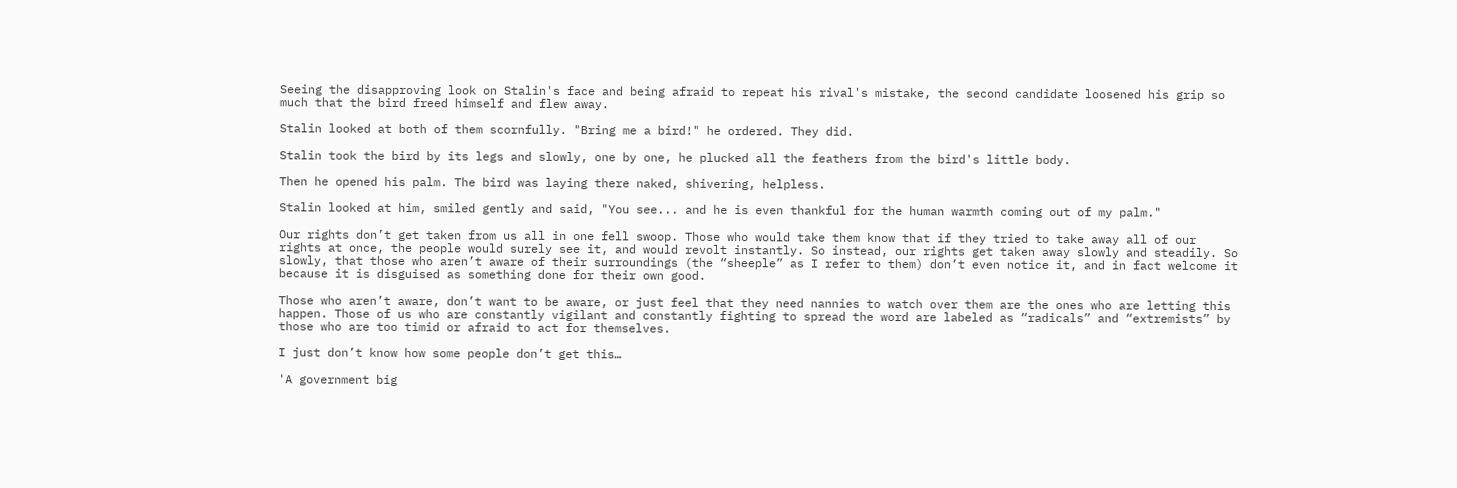Seeing the disapproving look on Stalin's face and being afraid to repeat his rival's mistake, the second candidate loosened his grip so much that the bird freed himself and flew away.

Stalin looked at both of them scornfully. "Bring me a bird!" he ordered. They did.

Stalin took the bird by its legs and slowly, one by one, he plucked all the feathers from the bird's little body.

Then he opened his palm. The bird was laying there naked, shivering, helpless.

Stalin looked at him, smiled gently and said, "You see... and he is even thankful for the human warmth coming out of my palm."

Our rights don’t get taken from us all in one fell swoop. Those who would take them know that if they tried to take away all of our rights at once, the people would surely see it, and would revolt instantly. So instead, our rights get taken away slowly and steadily. So slowly, that those who aren’t aware of their surroundings (the “sheeple” as I refer to them) don’t even notice it, and in fact welcome it because it is disguised as something done for their own good.

Those who aren’t aware, don’t want to be aware, or just feel that they need nannies to watch over them are the ones who are letting this happen. Those of us who are constantly vigilant and constantly fighting to spread the word are labeled as “radicals” and “extremists” by those who are too timid or afraid to act for themselves.

I just don’t know how some people don’t get this…

'A government big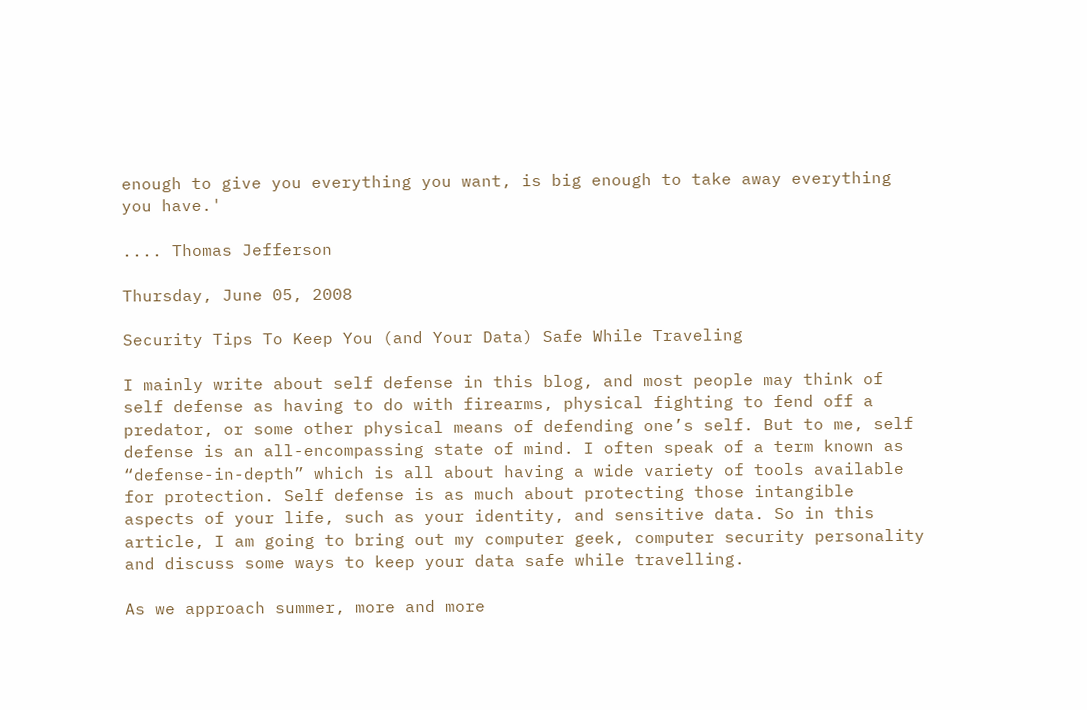enough to give you everything you want, is big enough to take away everything you have.'

.... Thomas Jefferson

Thursday, June 05, 2008

Security Tips To Keep You (and Your Data) Safe While Traveling

I mainly write about self defense in this blog, and most people may think of self defense as having to do with firearms, physical fighting to fend off a predator, or some other physical means of defending one’s self. But to me, self defense is an all-encompassing state of mind. I often speak of a term known as “defense-in-depth” which is all about having a wide variety of tools available for protection. Self defense is as much about protecting those intangible aspects of your life, such as your identity, and sensitive data. So in this article, I am going to bring out my computer geek, computer security personality and discuss some ways to keep your data safe while travelling.

As we approach summer, more and more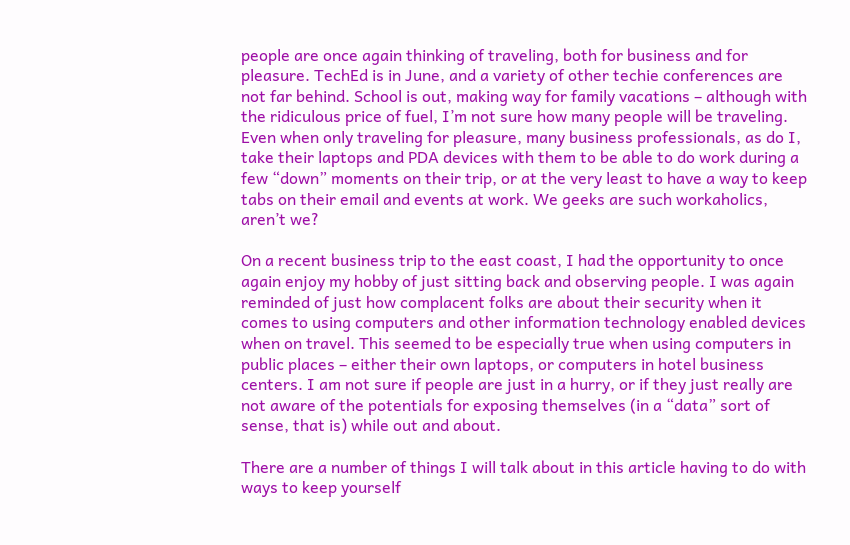people are once again thinking of traveling, both for business and for pleasure. TechEd is in June, and a variety of other techie conferences are not far behind. School is out, making way for family vacations – although with the ridiculous price of fuel, I’m not sure how many people will be traveling. Even when only traveling for pleasure, many business professionals, as do I, take their laptops and PDA devices with them to be able to do work during a few “down” moments on their trip, or at the very least to have a way to keep tabs on their email and events at work. We geeks are such workaholics, aren’t we?

On a recent business trip to the east coast, I had the opportunity to once again enjoy my hobby of just sitting back and observing people. I was again reminded of just how complacent folks are about their security when it comes to using computers and other information technology enabled devices when on travel. This seemed to be especially true when using computers in public places – either their own laptops, or computers in hotel business centers. I am not sure if people are just in a hurry, or if they just really are not aware of the potentials for exposing themselves (in a “data” sort of sense, that is) while out and about.

There are a number of things I will talk about in this article having to do with ways to keep yourself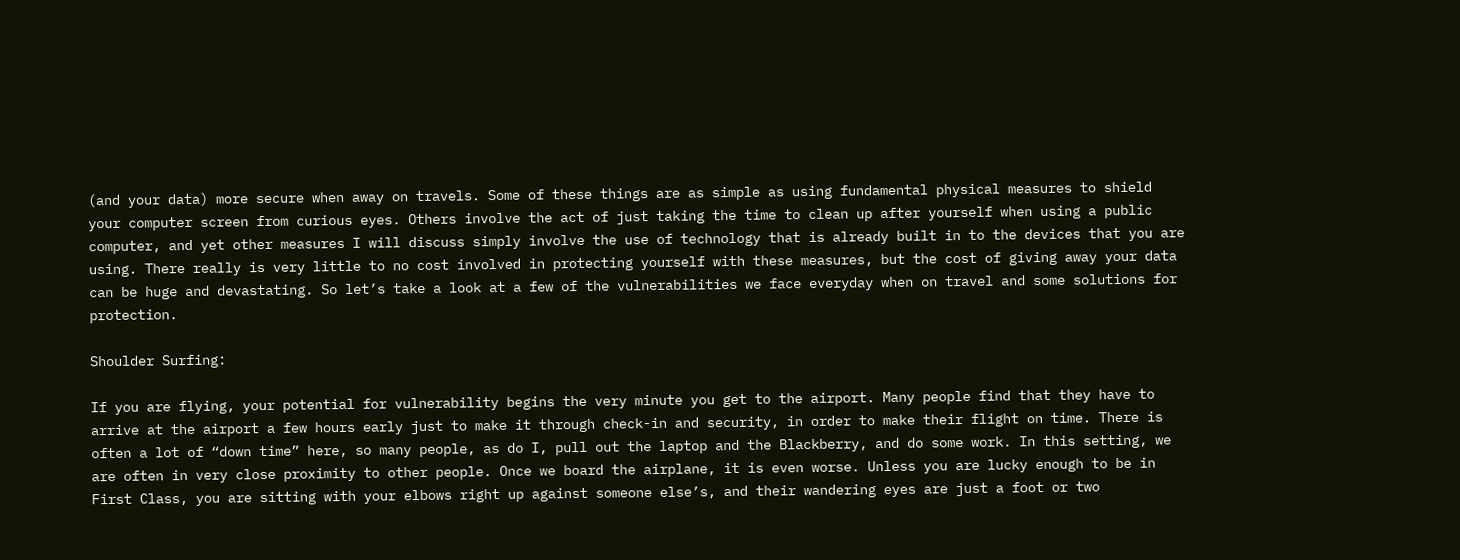(and your data) more secure when away on travels. Some of these things are as simple as using fundamental physical measures to shield your computer screen from curious eyes. Others involve the act of just taking the time to clean up after yourself when using a public computer, and yet other measures I will discuss simply involve the use of technology that is already built in to the devices that you are using. There really is very little to no cost involved in protecting yourself with these measures, but the cost of giving away your data can be huge and devastating. So let’s take a look at a few of the vulnerabilities we face everyday when on travel and some solutions for protection.

Shoulder Surfing:

If you are flying, your potential for vulnerability begins the very minute you get to the airport. Many people find that they have to arrive at the airport a few hours early just to make it through check-in and security, in order to make their flight on time. There is often a lot of “down time” here, so many people, as do I, pull out the laptop and the Blackberry, and do some work. In this setting, we are often in very close proximity to other people. Once we board the airplane, it is even worse. Unless you are lucky enough to be in First Class, you are sitting with your elbows right up against someone else’s, and their wandering eyes are just a foot or two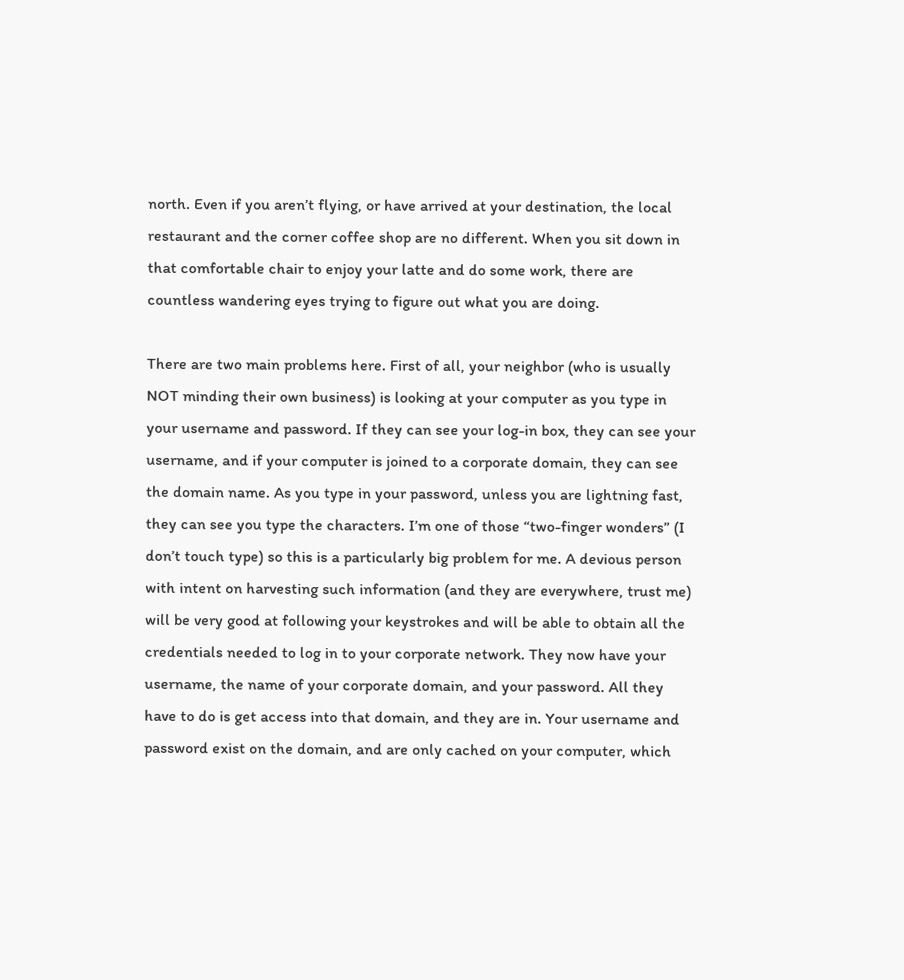north. Even if you aren’t flying, or have arrived at your destination, the local restaurant and the corner coffee shop are no different. When you sit down in that comfortable chair to enjoy your latte and do some work, there are countless wandering eyes trying to figure out what you are doing.

There are two main problems here. First of all, your neighbor (who is usually NOT minding their own business) is looking at your computer as you type in your username and password. If they can see your log-in box, they can see your username, and if your computer is joined to a corporate domain, they can see the domain name. As you type in your password, unless you are lightning fast, they can see you type the characters. I’m one of those “two-finger wonders” (I don’t touch type) so this is a particularly big problem for me. A devious person with intent on harvesting such information (and they are everywhere, trust me) will be very good at following your keystrokes and will be able to obtain all the credentials needed to log in to your corporate network. They now have your username, the name of your corporate domain, and your password. All they have to do is get access into that domain, and they are in. Your username and password exist on the domain, and are only cached on your computer, which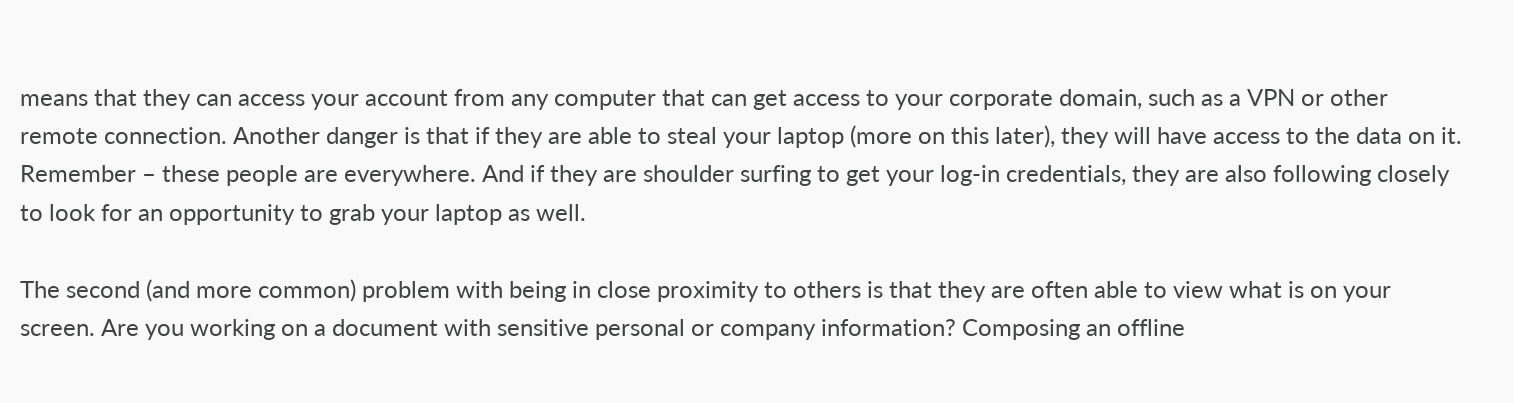means that they can access your account from any computer that can get access to your corporate domain, such as a VPN or other remote connection. Another danger is that if they are able to steal your laptop (more on this later), they will have access to the data on it. Remember – these people are everywhere. And if they are shoulder surfing to get your log-in credentials, they are also following closely to look for an opportunity to grab your laptop as well.

The second (and more common) problem with being in close proximity to others is that they are often able to view what is on your screen. Are you working on a document with sensitive personal or company information? Composing an offline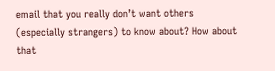email that you really don’t want others (especially strangers) to know about? How about that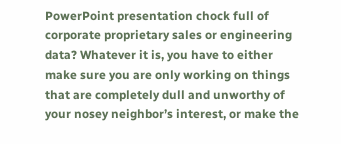PowerPoint presentation chock full of corporate proprietary sales or engineering data? Whatever it is, you have to either make sure you are only working on things that are completely dull and unworthy of your nosey neighbor’s interest, or make the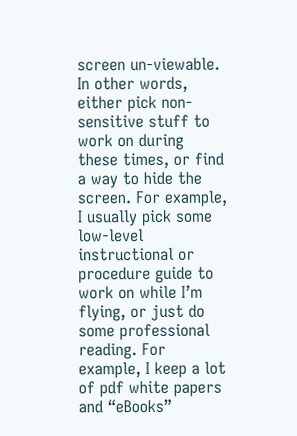screen un-viewable. In other words, either pick non-sensitive stuff to work on during these times, or find a way to hide the screen. For example, I usually pick some low-level instructional or procedure guide to work on while I’m flying, or just do some professional reading. For example, I keep a lot of pdf white papers and “eBooks”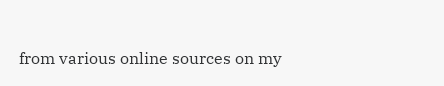from various online sources on my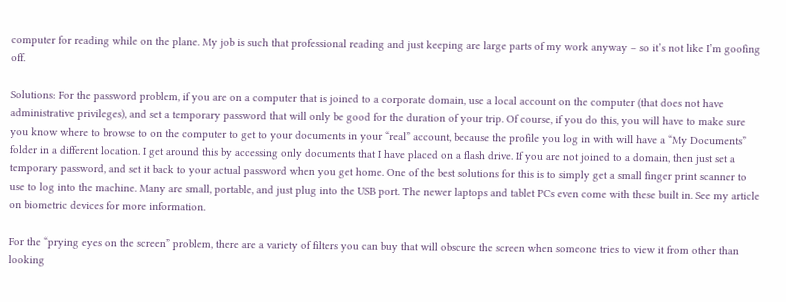computer for reading while on the plane. My job is such that professional reading and just keeping are large parts of my work anyway – so it’s not like I’m goofing off.

Solutions: For the password problem, if you are on a computer that is joined to a corporate domain, use a local account on the computer (that does not have administrative privileges), and set a temporary password that will only be good for the duration of your trip. Of course, if you do this, you will have to make sure you know where to browse to on the computer to get to your documents in your “real” account, because the profile you log in with will have a “My Documents” folder in a different location. I get around this by accessing only documents that I have placed on a flash drive. If you are not joined to a domain, then just set a temporary password, and set it back to your actual password when you get home. One of the best solutions for this is to simply get a small finger print scanner to use to log into the machine. Many are small, portable, and just plug into the USB port. The newer laptops and tablet PCs even come with these built in. See my article on biometric devices for more information.

For the “prying eyes on the screen” problem, there are a variety of filters you can buy that will obscure the screen when someone tries to view it from other than looking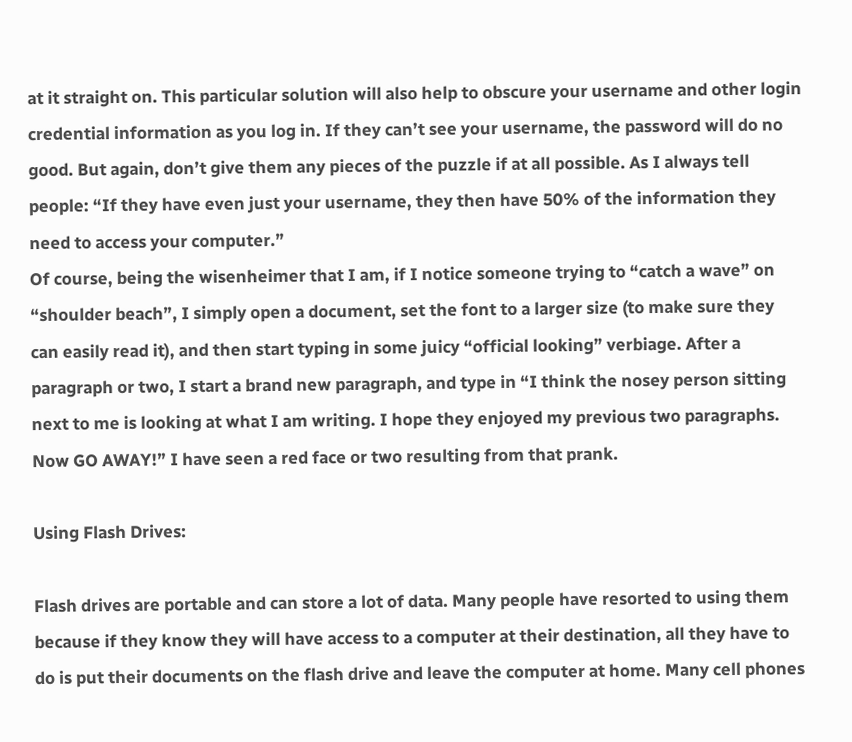at it straight on. This particular solution will also help to obscure your username and other login credential information as you log in. If they can’t see your username, the password will do no good. But again, don’t give them any pieces of the puzzle if at all possible. As I always tell people: “If they have even just your username, they then have 50% of the information they need to access your computer.”
Of course, being the wisenheimer that I am, if I notice someone trying to “catch a wave” on “shoulder beach”, I simply open a document, set the font to a larger size (to make sure they can easily read it), and then start typing in some juicy “official looking” verbiage. After a paragraph or two, I start a brand new paragraph, and type in “I think the nosey person sitting next to me is looking at what I am writing. I hope they enjoyed my previous two paragraphs. Now GO AWAY!” I have seen a red face or two resulting from that prank.

Using Flash Drives:

Flash drives are portable and can store a lot of data. Many people have resorted to using them because if they know they will have access to a computer at their destination, all they have to do is put their documents on the flash drive and leave the computer at home. Many cell phones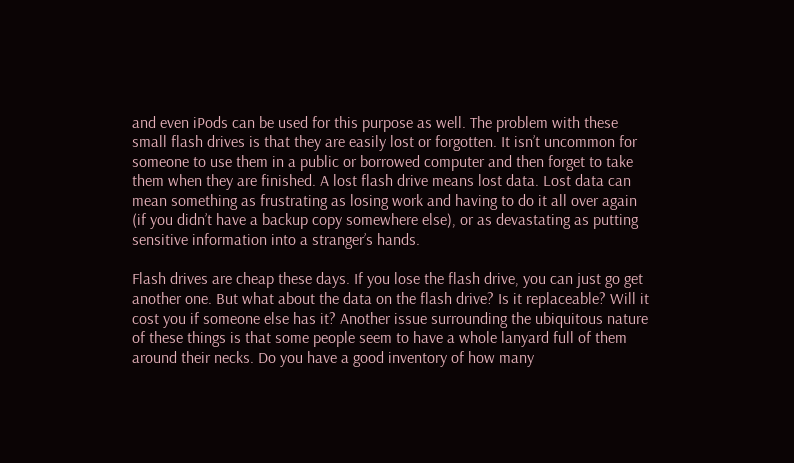and even iPods can be used for this purpose as well. The problem with these small flash drives is that they are easily lost or forgotten. It isn’t uncommon for someone to use them in a public or borrowed computer and then forget to take them when they are finished. A lost flash drive means lost data. Lost data can mean something as frustrating as losing work and having to do it all over again (if you didn’t have a backup copy somewhere else), or as devastating as putting sensitive information into a stranger’s hands.

Flash drives are cheap these days. If you lose the flash drive, you can just go get another one. But what about the data on the flash drive? Is it replaceable? Will it cost you if someone else has it? Another issue surrounding the ubiquitous nature of these things is that some people seem to have a whole lanyard full of them around their necks. Do you have a good inventory of how many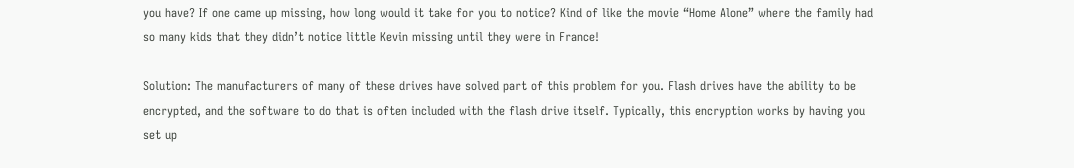you have? If one came up missing, how long would it take for you to notice? Kind of like the movie “Home Alone” where the family had so many kids that they didn’t notice little Kevin missing until they were in France!

Solution: The manufacturers of many of these drives have solved part of this problem for you. Flash drives have the ability to be encrypted, and the software to do that is often included with the flash drive itself. Typically, this encryption works by having you set up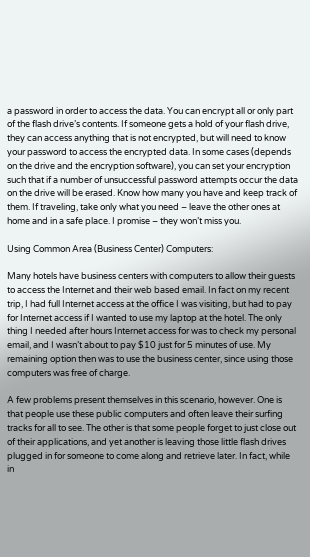a password in order to access the data. You can encrypt all or only part of the flash drive’s contents. If someone gets a hold of your flash drive, they can access anything that is not encrypted, but will need to know your password to access the encrypted data. In some cases (depends on the drive and the encryption software), you can set your encryption such that if a number of unsuccessful password attempts occur the data on the drive will be erased. Know how many you have and keep track of them. If traveling, take only what you need – leave the other ones at home and in a safe place. I promise – they won’t miss you.

Using Common Area (Business Center) Computers:

Many hotels have business centers with computers to allow their guests to access the Internet and their web based email. In fact on my recent trip, I had full Internet access at the office I was visiting, but had to pay for Internet access if I wanted to use my laptop at the hotel. The only thing I needed after hours Internet access for was to check my personal email, and I wasn’t about to pay $10 just for 5 minutes of use. My remaining option then was to use the business center, since using those computers was free of charge.

A few problems present themselves in this scenario, however. One is that people use these public computers and often leave their surfing tracks for all to see. The other is that some people forget to just close out of their applications, and yet another is leaving those little flash drives plugged in for someone to come along and retrieve later. In fact, while in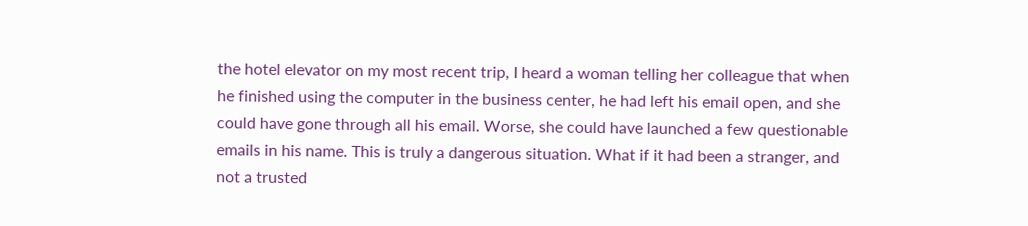the hotel elevator on my most recent trip, I heard a woman telling her colleague that when he finished using the computer in the business center, he had left his email open, and she could have gone through all his email. Worse, she could have launched a few questionable emails in his name. This is truly a dangerous situation. What if it had been a stranger, and not a trusted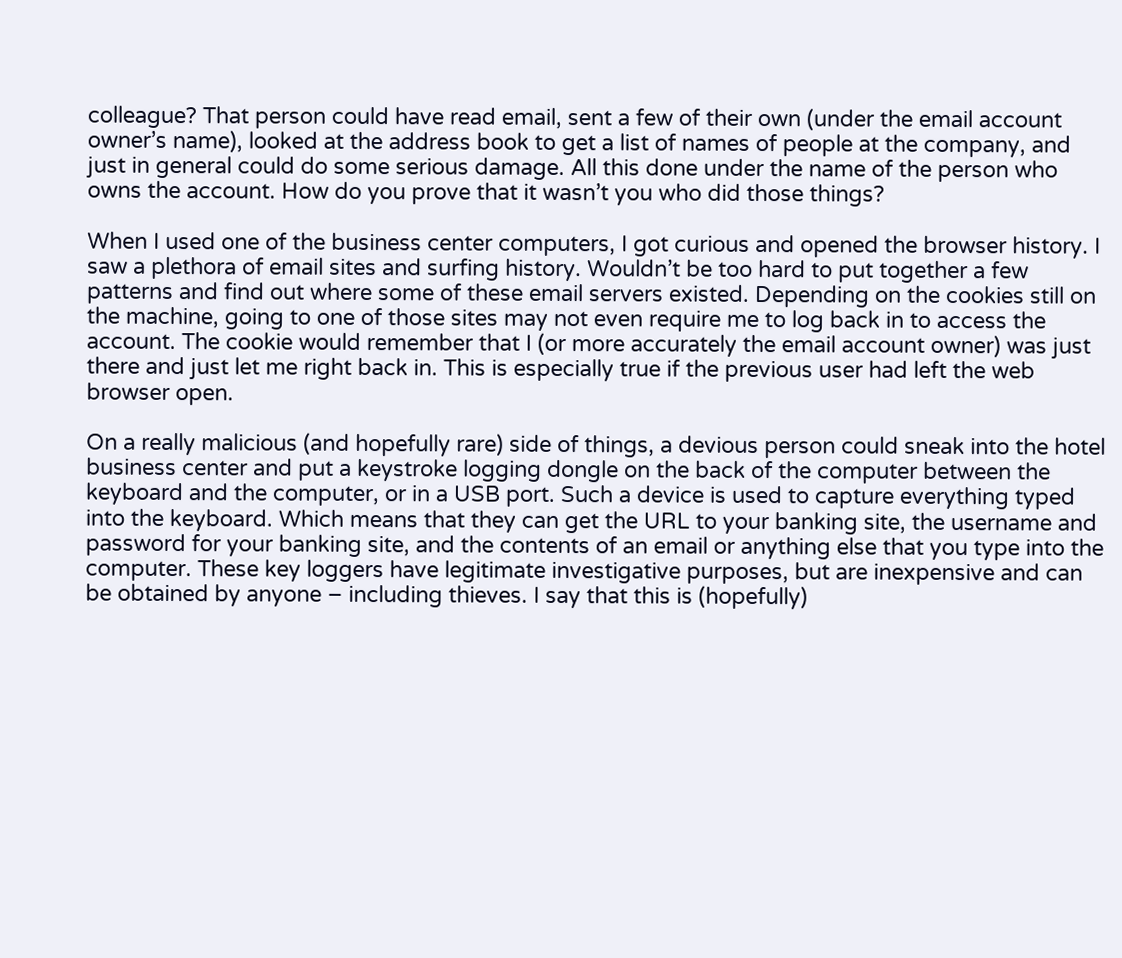colleague? That person could have read email, sent a few of their own (under the email account owner’s name), looked at the address book to get a list of names of people at the company, and just in general could do some serious damage. All this done under the name of the person who owns the account. How do you prove that it wasn’t you who did those things?

When I used one of the business center computers, I got curious and opened the browser history. I saw a plethora of email sites and surfing history. Wouldn’t be too hard to put together a few patterns and find out where some of these email servers existed. Depending on the cookies still on the machine, going to one of those sites may not even require me to log back in to access the account. The cookie would remember that I (or more accurately the email account owner) was just there and just let me right back in. This is especially true if the previous user had left the web browser open.

On a really malicious (and hopefully rare) side of things, a devious person could sneak into the hotel business center and put a keystroke logging dongle on the back of the computer between the keyboard and the computer, or in a USB port. Such a device is used to capture everything typed into the keyboard. Which means that they can get the URL to your banking site, the username and password for your banking site, and the contents of an email or anything else that you type into the computer. These key loggers have legitimate investigative purposes, but are inexpensive and can be obtained by anyone – including thieves. I say that this is (hopefully)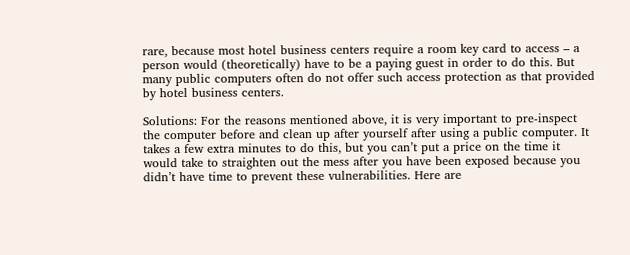rare, because most hotel business centers require a room key card to access – a person would (theoretically) have to be a paying guest in order to do this. But many public computers often do not offer such access protection as that provided by hotel business centers.

Solutions: For the reasons mentioned above, it is very important to pre-inspect the computer before and clean up after yourself after using a public computer. It takes a few extra minutes to do this, but you can’t put a price on the time it would take to straighten out the mess after you have been exposed because you didn’t have time to prevent these vulnerabilities. Here are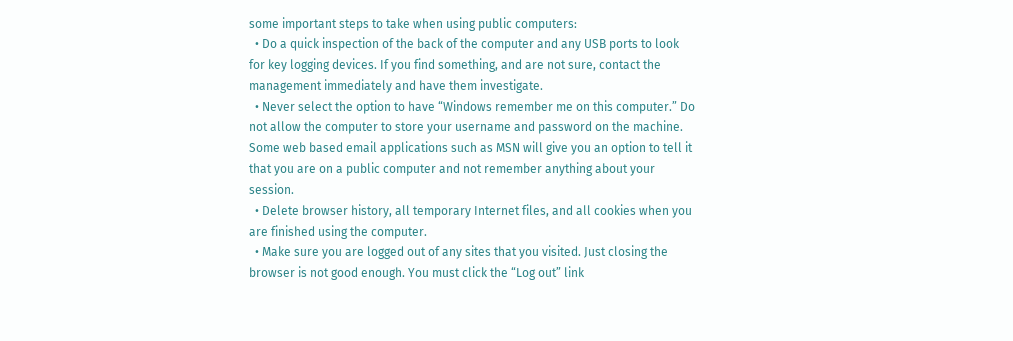some important steps to take when using public computers:
  • Do a quick inspection of the back of the computer and any USB ports to look for key logging devices. If you find something, and are not sure, contact the management immediately and have them investigate.
  • Never select the option to have “Windows remember me on this computer.” Do not allow the computer to store your username and password on the machine. Some web based email applications such as MSN will give you an option to tell it that you are on a public computer and not remember anything about your session.
  • Delete browser history, all temporary Internet files, and all cookies when you are finished using the computer.
  • Make sure you are logged out of any sites that you visited. Just closing the browser is not good enough. You must click the “Log out” link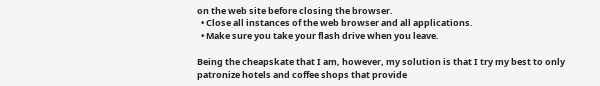on the web site before closing the browser.
  • Close all instances of the web browser and all applications.
  • Make sure you take your flash drive when you leave.

Being the cheapskate that I am, however, my solution is that I try my best to only patronize hotels and coffee shops that provide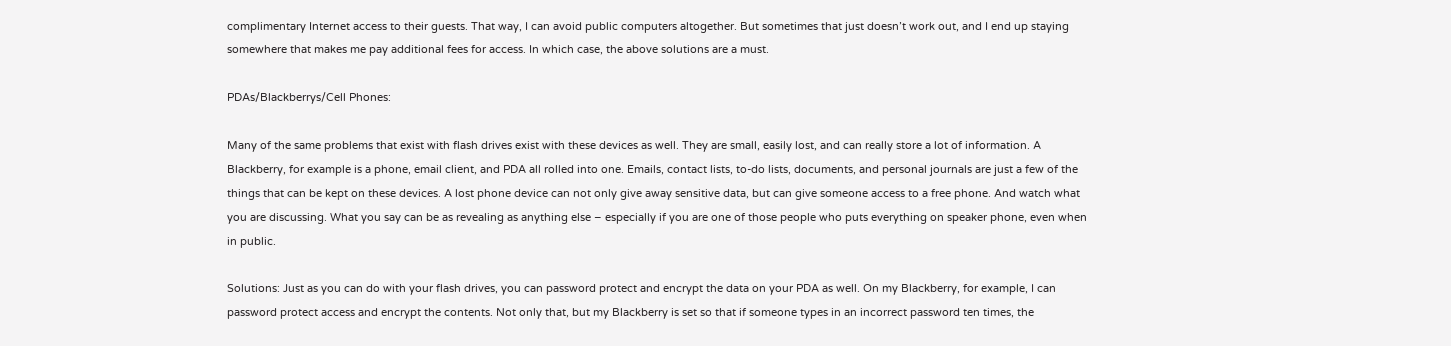complimentary Internet access to their guests. That way, I can avoid public computers altogether. But sometimes that just doesn’t work out, and I end up staying somewhere that makes me pay additional fees for access. In which case, the above solutions are a must.

PDAs/Blackberrys/Cell Phones:

Many of the same problems that exist with flash drives exist with these devices as well. They are small, easily lost, and can really store a lot of information. A Blackberry, for example is a phone, email client, and PDA all rolled into one. Emails, contact lists, to-do lists, documents, and personal journals are just a few of the things that can be kept on these devices. A lost phone device can not only give away sensitive data, but can give someone access to a free phone. And watch what you are discussing. What you say can be as revealing as anything else – especially if you are one of those people who puts everything on speaker phone, even when in public.

Solutions: Just as you can do with your flash drives, you can password protect and encrypt the data on your PDA as well. On my Blackberry, for example, I can password protect access and encrypt the contents. Not only that, but my Blackberry is set so that if someone types in an incorrect password ten times, the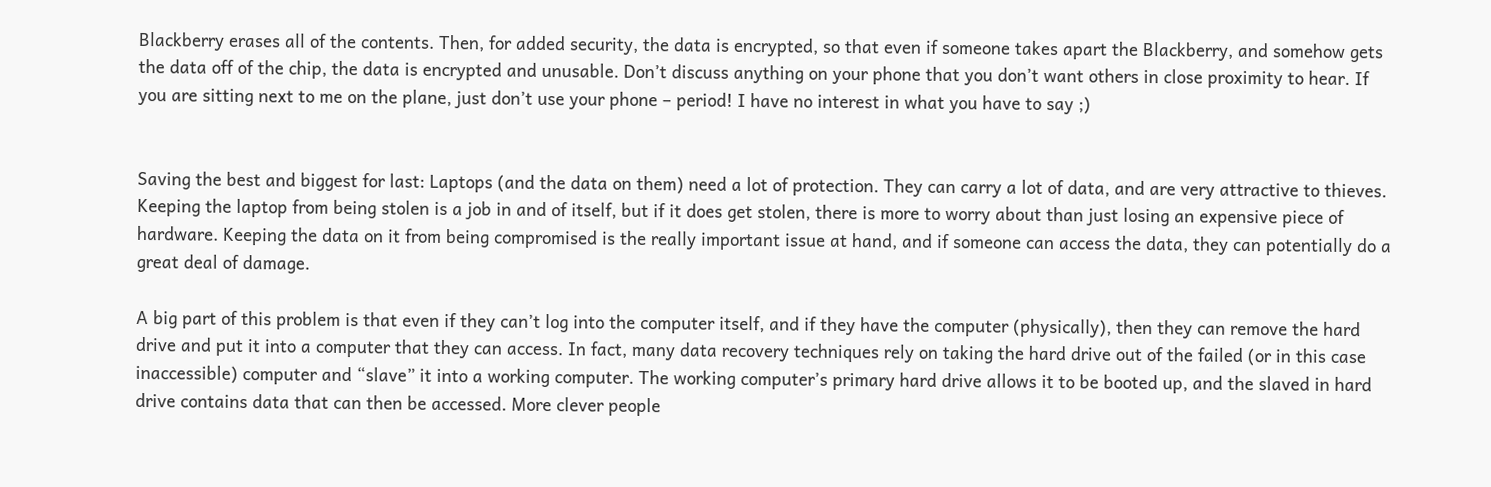Blackberry erases all of the contents. Then, for added security, the data is encrypted, so that even if someone takes apart the Blackberry, and somehow gets the data off of the chip, the data is encrypted and unusable. Don’t discuss anything on your phone that you don’t want others in close proximity to hear. If you are sitting next to me on the plane, just don’t use your phone – period! I have no interest in what you have to say ;)


Saving the best and biggest for last: Laptops (and the data on them) need a lot of protection. They can carry a lot of data, and are very attractive to thieves. Keeping the laptop from being stolen is a job in and of itself, but if it does get stolen, there is more to worry about than just losing an expensive piece of hardware. Keeping the data on it from being compromised is the really important issue at hand, and if someone can access the data, they can potentially do a great deal of damage.

A big part of this problem is that even if they can’t log into the computer itself, and if they have the computer (physically), then they can remove the hard drive and put it into a computer that they can access. In fact, many data recovery techniques rely on taking the hard drive out of the failed (or in this case inaccessible) computer and “slave” it into a working computer. The working computer’s primary hard drive allows it to be booted up, and the slaved in hard drive contains data that can then be accessed. More clever people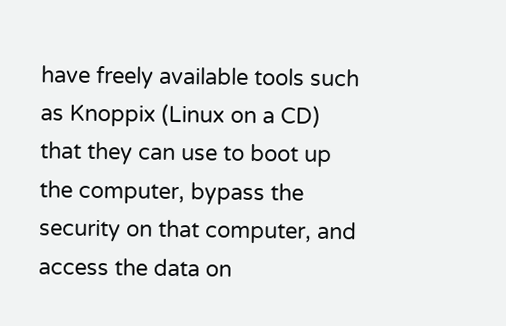have freely available tools such as Knoppix (Linux on a CD) that they can use to boot up the computer, bypass the security on that computer, and access the data on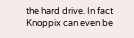the hard drive. In fact Knoppix can even be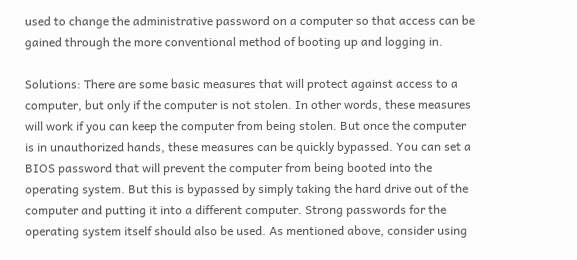used to change the administrative password on a computer so that access can be gained through the more conventional method of booting up and logging in.

Solutions: There are some basic measures that will protect against access to a computer, but only if the computer is not stolen. In other words, these measures will work if you can keep the computer from being stolen. But once the computer is in unauthorized hands, these measures can be quickly bypassed. You can set a BIOS password that will prevent the computer from being booted into the operating system. But this is bypassed by simply taking the hard drive out of the computer and putting it into a different computer. Strong passwords for the operating system itself should also be used. As mentioned above, consider using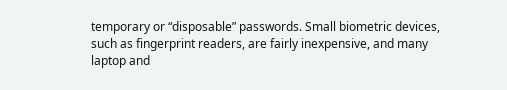temporary or “disposable” passwords. Small biometric devices, such as fingerprint readers, are fairly inexpensive, and many laptop and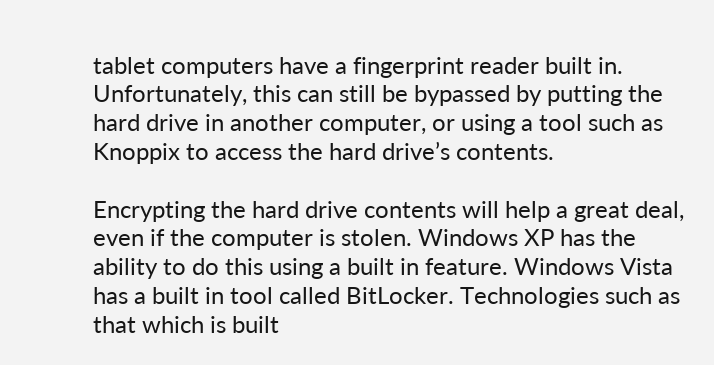tablet computers have a fingerprint reader built in. Unfortunately, this can still be bypassed by putting the hard drive in another computer, or using a tool such as Knoppix to access the hard drive’s contents.

Encrypting the hard drive contents will help a great deal, even if the computer is stolen. Windows XP has the ability to do this using a built in feature. Windows Vista has a built in tool called BitLocker. Technologies such as that which is built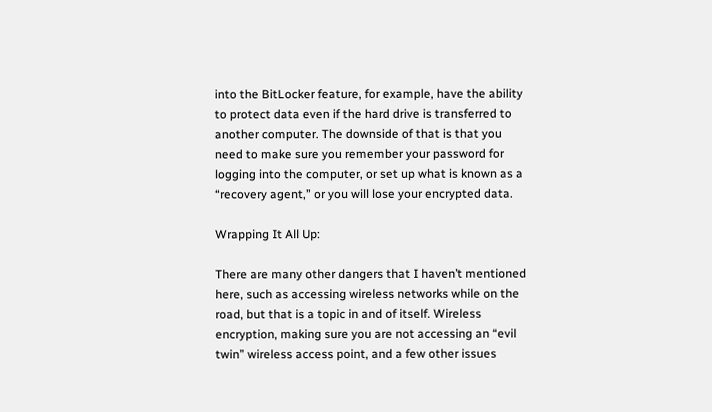into the BitLocker feature, for example, have the ability to protect data even if the hard drive is transferred to another computer. The downside of that is that you need to make sure you remember your password for logging into the computer, or set up what is known as a “recovery agent,” or you will lose your encrypted data.

Wrapping It All Up:

There are many other dangers that I haven’t mentioned here, such as accessing wireless networks while on the road, but that is a topic in and of itself. Wireless encryption, making sure you are not accessing an “evil twin” wireless access point, and a few other issues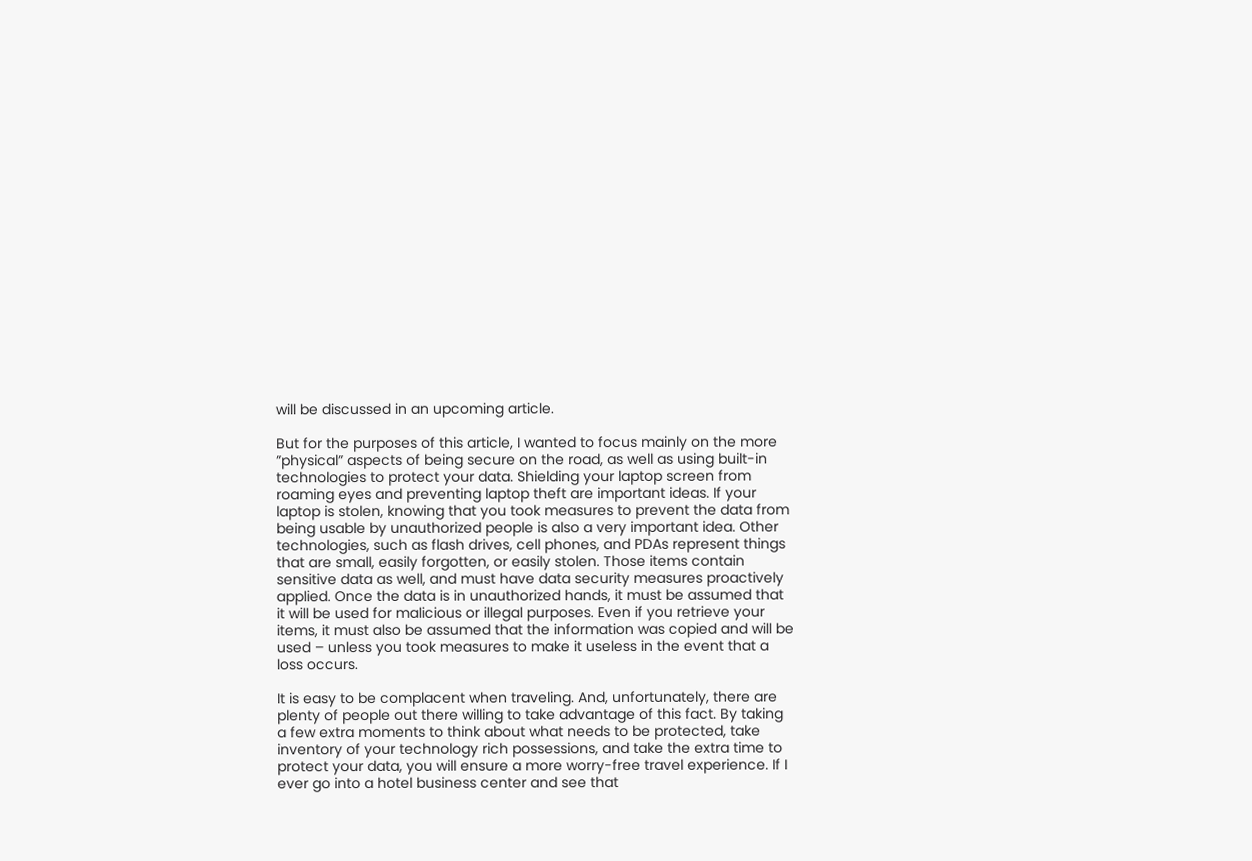will be discussed in an upcoming article.

But for the purposes of this article, I wanted to focus mainly on the more ”physical” aspects of being secure on the road, as well as using built-in technologies to protect your data. Shielding your laptop screen from roaming eyes and preventing laptop theft are important ideas. If your laptop is stolen, knowing that you took measures to prevent the data from being usable by unauthorized people is also a very important idea. Other technologies, such as flash drives, cell phones, and PDAs represent things that are small, easily forgotten, or easily stolen. Those items contain sensitive data as well, and must have data security measures proactively applied. Once the data is in unauthorized hands, it must be assumed that it will be used for malicious or illegal purposes. Even if you retrieve your items, it must also be assumed that the information was copied and will be used – unless you took measures to make it useless in the event that a loss occurs.

It is easy to be complacent when traveling. And, unfortunately, there are plenty of people out there willing to take advantage of this fact. By taking a few extra moments to think about what needs to be protected, take inventory of your technology rich possessions, and take the extra time to protect your data, you will ensure a more worry-free travel experience. If I ever go into a hotel business center and see that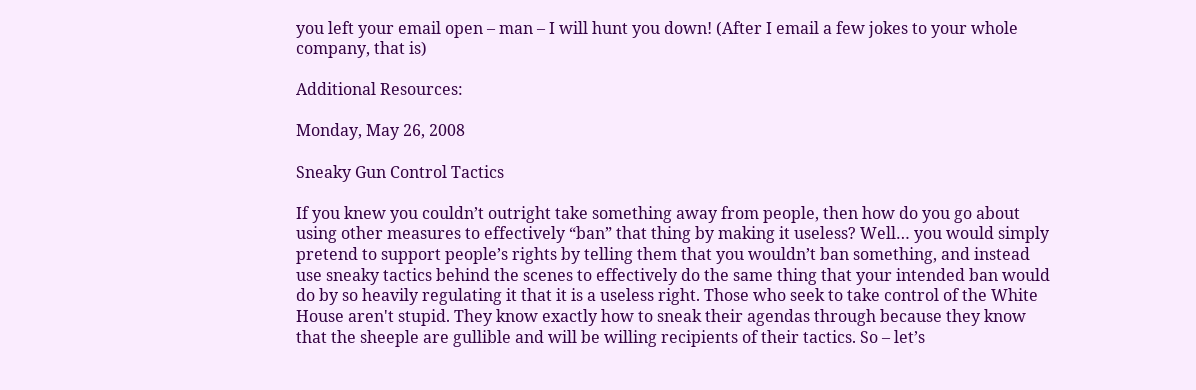you left your email open – man – I will hunt you down! (After I email a few jokes to your whole company, that is)

Additional Resources:

Monday, May 26, 2008

Sneaky Gun Control Tactics

If you knew you couldn’t outright take something away from people, then how do you go about using other measures to effectively “ban” that thing by making it useless? Well… you would simply pretend to support people’s rights by telling them that you wouldn’t ban something, and instead use sneaky tactics behind the scenes to effectively do the same thing that your intended ban would do by so heavily regulating it that it is a useless right. Those who seek to take control of the White House aren't stupid. They know exactly how to sneak their agendas through because they know that the sheeple are gullible and will be willing recipients of their tactics. So – let’s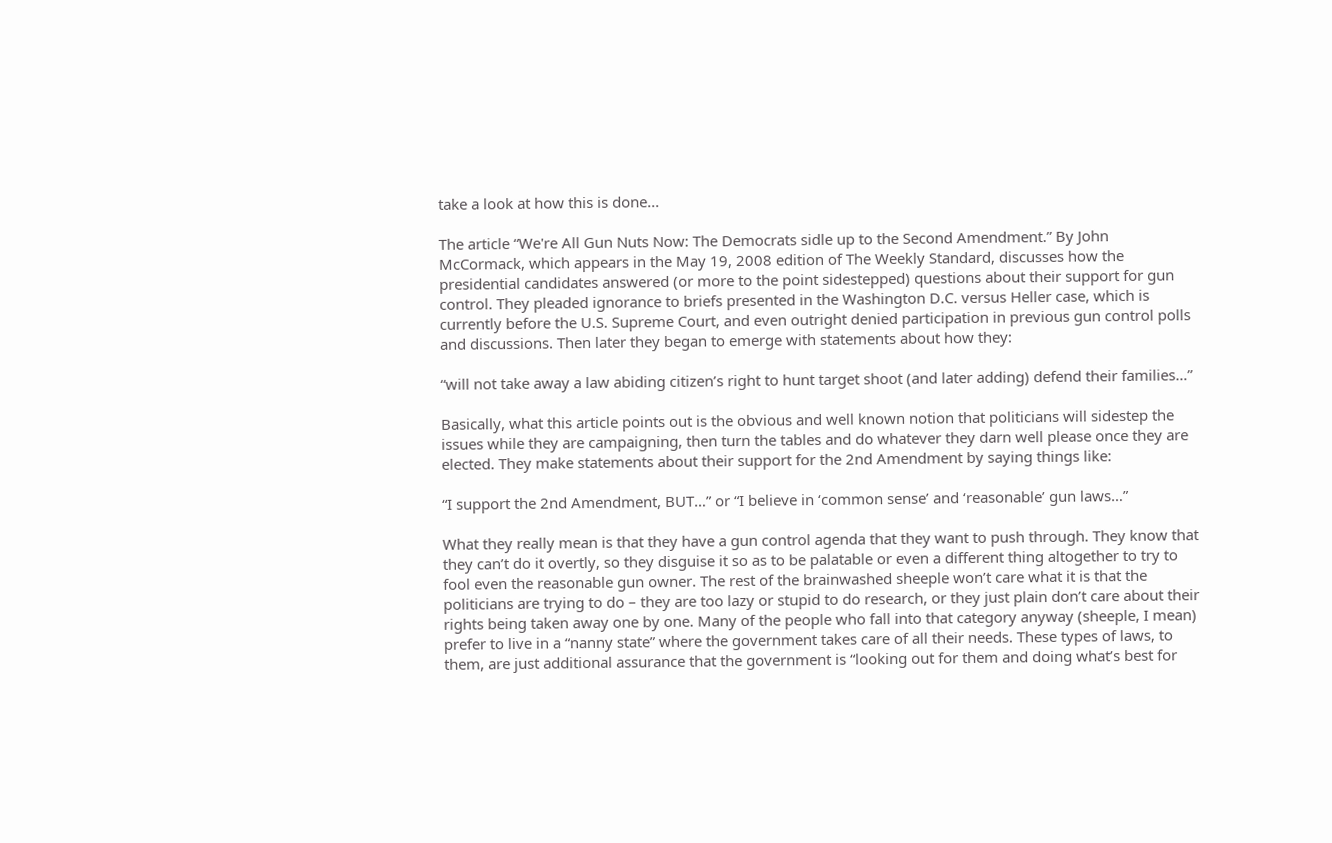take a look at how this is done...

The article “We're All Gun Nuts Now: The Democrats sidle up to the Second Amendment.” By John McCormack, which appears in the May 19, 2008 edition of The Weekly Standard, discusses how the presidential candidates answered (or more to the point sidestepped) questions about their support for gun control. They pleaded ignorance to briefs presented in the Washington D.C. versus Heller case, which is currently before the U.S. Supreme Court, and even outright denied participation in previous gun control polls and discussions. Then later they began to emerge with statements about how they:

“will not take away a law abiding citizen’s right to hunt target shoot (and later adding) defend their families…”

Basically, what this article points out is the obvious and well known notion that politicians will sidestep the issues while they are campaigning, then turn the tables and do whatever they darn well please once they are elected. They make statements about their support for the 2nd Amendment by saying things like:

“I support the 2nd Amendment, BUT…” or “I believe in ‘common sense’ and ‘reasonable’ gun laws…”

What they really mean is that they have a gun control agenda that they want to push through. They know that they can’t do it overtly, so they disguise it so as to be palatable or even a different thing altogether to try to fool even the reasonable gun owner. The rest of the brainwashed sheeple won’t care what it is that the politicians are trying to do – they are too lazy or stupid to do research, or they just plain don’t care about their rights being taken away one by one. Many of the people who fall into that category anyway (sheeple, I mean) prefer to live in a “nanny state” where the government takes care of all their needs. These types of laws, to them, are just additional assurance that the government is “looking out for them and doing what’s best for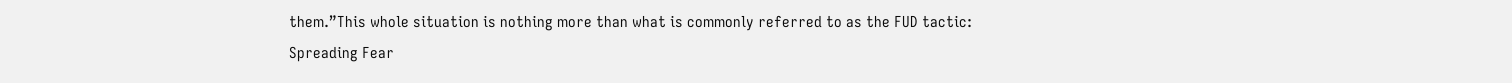them.”This whole situation is nothing more than what is commonly referred to as the FUD tactic: Spreading Fear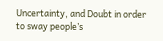Uncertainty, and Doubt in order to sway people’s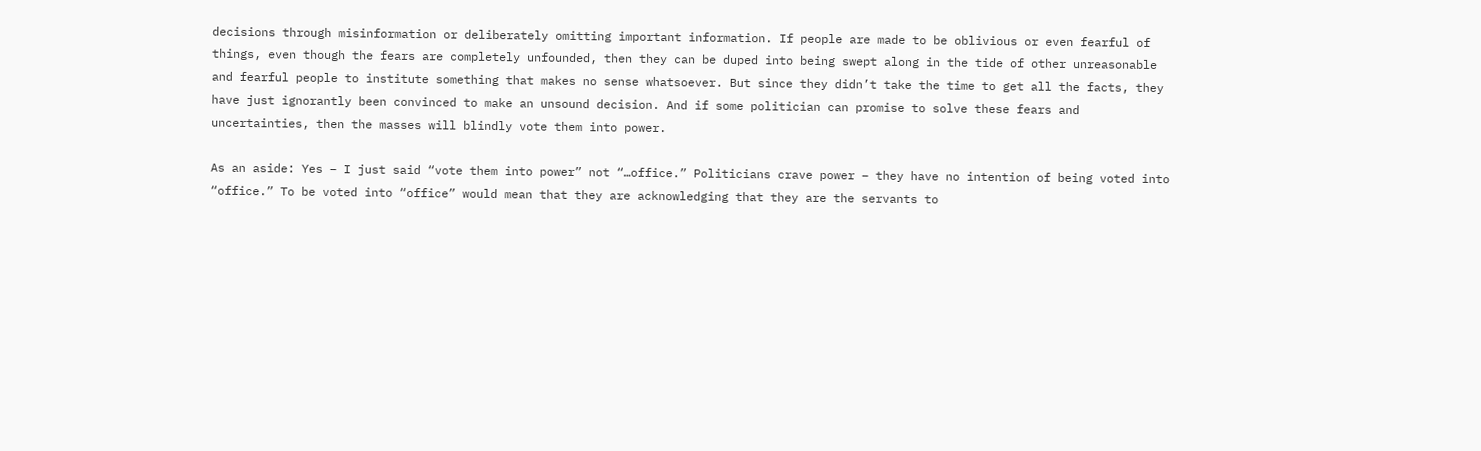decisions through misinformation or deliberately omitting important information. If people are made to be oblivious or even fearful of things, even though the fears are completely unfounded, then they can be duped into being swept along in the tide of other unreasonable and fearful people to institute something that makes no sense whatsoever. But since they didn’t take the time to get all the facts, they have just ignorantly been convinced to make an unsound decision. And if some politician can promise to solve these fears and uncertainties, then the masses will blindly vote them into power.

As an aside: Yes – I just said “vote them into power” not “…office.” Politicians crave power – they have no intention of being voted into “office.” To be voted into “office” would mean that they are acknowledging that they are the servants to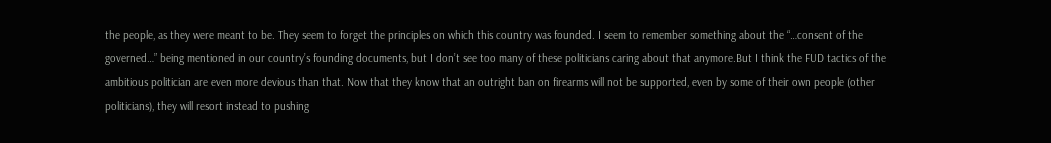the people, as they were meant to be. They seem to forget the principles on which this country was founded. I seem to remember something about the “…consent of the governed…” being mentioned in our country’s founding documents, but I don’t see too many of these politicians caring about that anymore.But I think the FUD tactics of the ambitious politician are even more devious than that. Now that they know that an outright ban on firearms will not be supported, even by some of their own people (other politicians), they will resort instead to pushing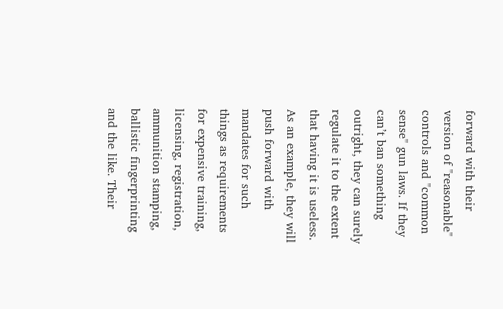forward with their version of "reasonable" controls and "common sense" gun laws. If they can’t ban something outright, they can surely regulate it to the extent that having it is useless. As an example, they will push forward with mandates for such things as requirements for expensive training, licensing, registration, ammunition stamping, ballistic fingerprinting and the like. Their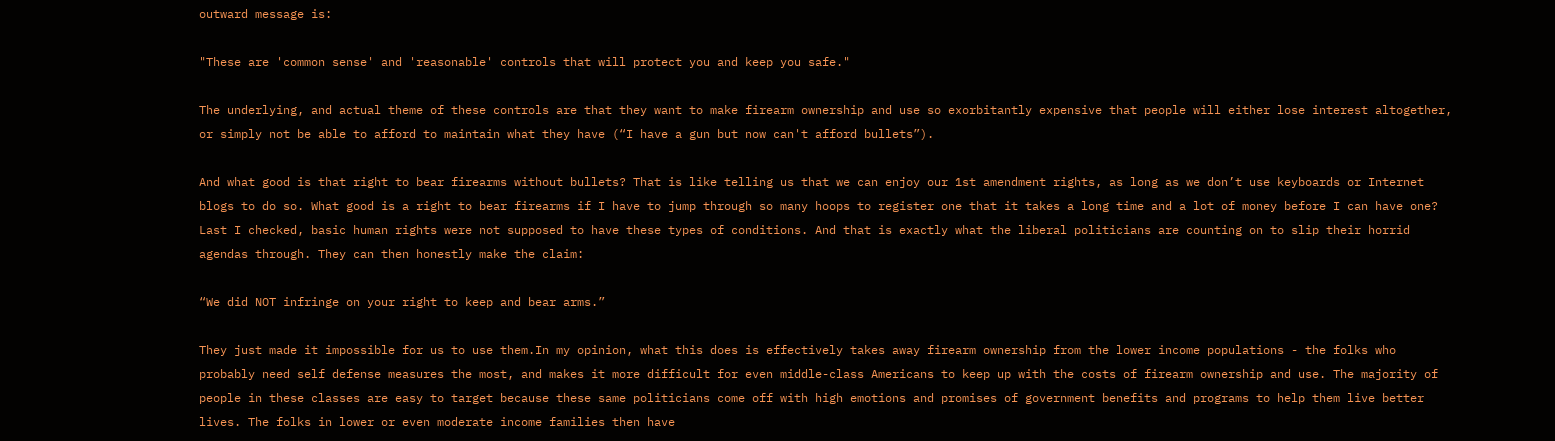outward message is:

"These are 'common sense' and 'reasonable' controls that will protect you and keep you safe."

The underlying, and actual theme of these controls are that they want to make firearm ownership and use so exorbitantly expensive that people will either lose interest altogether, or simply not be able to afford to maintain what they have (“I have a gun but now can't afford bullets”).

And what good is that right to bear firearms without bullets? That is like telling us that we can enjoy our 1st amendment rights, as long as we don’t use keyboards or Internet blogs to do so. What good is a right to bear firearms if I have to jump through so many hoops to register one that it takes a long time and a lot of money before I can have one? Last I checked, basic human rights were not supposed to have these types of conditions. And that is exactly what the liberal politicians are counting on to slip their horrid agendas through. They can then honestly make the claim:

“We did NOT infringe on your right to keep and bear arms.”

They just made it impossible for us to use them.In my opinion, what this does is effectively takes away firearm ownership from the lower income populations - the folks who probably need self defense measures the most, and makes it more difficult for even middle-class Americans to keep up with the costs of firearm ownership and use. The majority of people in these classes are easy to target because these same politicians come off with high emotions and promises of government benefits and programs to help them live better lives. The folks in lower or even moderate income families then have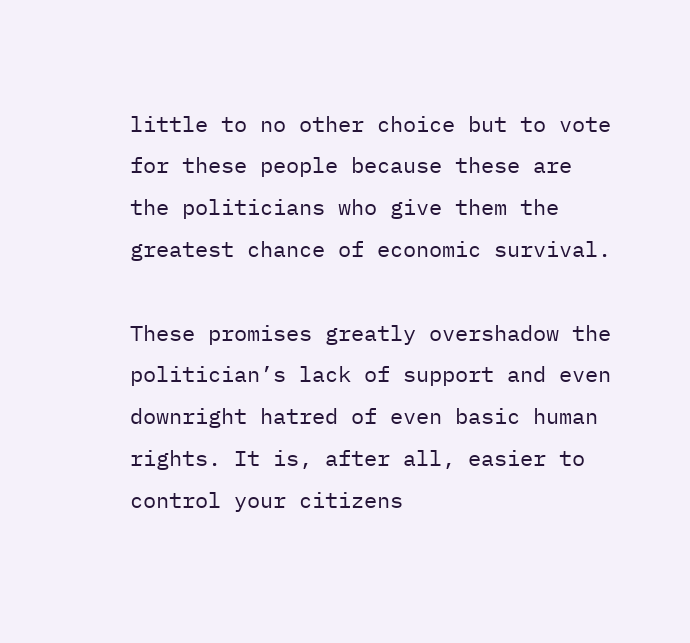little to no other choice but to vote for these people because these are the politicians who give them the greatest chance of economic survival.

These promises greatly overshadow the politician’s lack of support and even downright hatred of even basic human rights. It is, after all, easier to control your citizens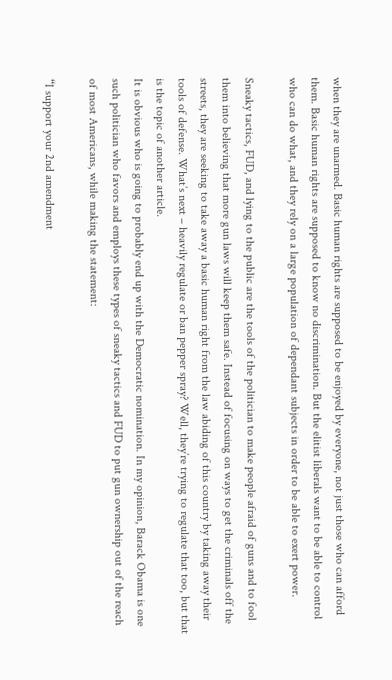when they are unarmed. Basic human rights are supposed to be enjoyed by everyone, not just those who can afford them. Basic human rights are supposed to know no discrimination. But the elitist liberals want to be able to control who can do what, and they rely on a large population of dependant subjects in order to be able to exert power.

Sneaky tactics, FUD, and lying to the public are the tools of the politician to make people afraid of guns and to fool them into believing that more gun laws will keep them safe. Instead of focusing on ways to get the criminals off the streets, they are seeking to take away a basic human right from the law abiding of this country by taking away their tools of defense. What’s next – heavily regulate or ban pepper spray? Well, they’re trying to regulate that too, but that is the topic of another article.
It is obvious who is going to probably end up with the Democratic nomination. In my opinion, Barack Obama is one such politician who favors and employs these types of sneaky tactics and FUD to put gun ownership out of the reach of most Americans, while making the statement:

“I support your 2nd amendment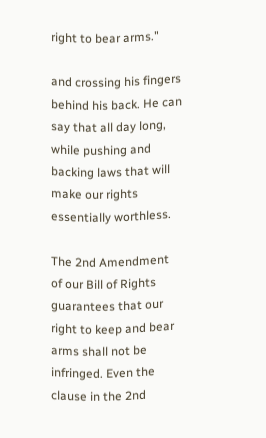right to bear arms."

and crossing his fingers behind his back. He can say that all day long, while pushing and backing laws that will make our rights essentially worthless.

The 2nd Amendment of our Bill of Rights guarantees that our right to keep and bear arms shall not be infringed. Even the clause in the 2nd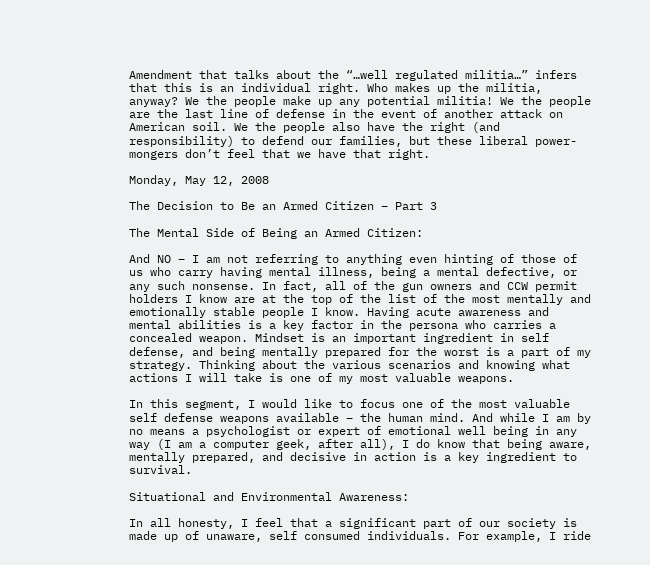Amendment that talks about the “…well regulated militia…” infers that this is an individual right. Who makes up the militia, anyway? We the people make up any potential militia! We the people are the last line of defense in the event of another attack on American soil. We the people also have the right (and responsibility) to defend our families, but these liberal power-mongers don’t feel that we have that right.

Monday, May 12, 2008

The Decision to Be an Armed Citizen – Part 3

The Mental Side of Being an Armed Citizen:

And NO – I am not referring to anything even hinting of those of us who carry having mental illness, being a mental defective, or any such nonsense. In fact, all of the gun owners and CCW permit holders I know are at the top of the list of the most mentally and emotionally stable people I know. Having acute awareness and mental abilities is a key factor in the persona who carries a concealed weapon. Mindset is an important ingredient in self defense, and being mentally prepared for the worst is a part of my strategy. Thinking about the various scenarios and knowing what actions I will take is one of my most valuable weapons.

In this segment, I would like to focus one of the most valuable self defense weapons available – the human mind. And while I am by no means a psychologist or expert of emotional well being in any way (I am a computer geek, after all), I do know that being aware, mentally prepared, and decisive in action is a key ingredient to survival.

Situational and Environmental Awareness:

In all honesty, I feel that a significant part of our society is made up of unaware, self consumed individuals. For example, I ride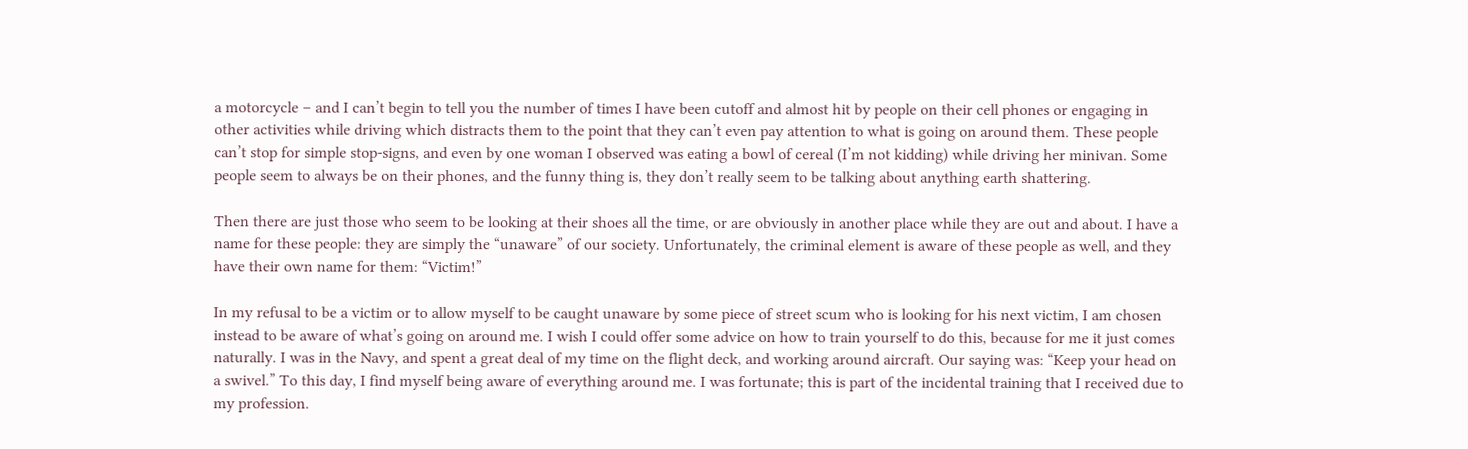a motorcycle – and I can’t begin to tell you the number of times I have been cutoff and almost hit by people on their cell phones or engaging in other activities while driving which distracts them to the point that they can’t even pay attention to what is going on around them. These people can’t stop for simple stop-signs, and even by one woman I observed was eating a bowl of cereal (I’m not kidding) while driving her minivan. Some people seem to always be on their phones, and the funny thing is, they don’t really seem to be talking about anything earth shattering.

Then there are just those who seem to be looking at their shoes all the time, or are obviously in another place while they are out and about. I have a name for these people: they are simply the “unaware” of our society. Unfortunately, the criminal element is aware of these people as well, and they have their own name for them: “Victim!”

In my refusal to be a victim or to allow myself to be caught unaware by some piece of street scum who is looking for his next victim, I am chosen instead to be aware of what’s going on around me. I wish I could offer some advice on how to train yourself to do this, because for me it just comes naturally. I was in the Navy, and spent a great deal of my time on the flight deck, and working around aircraft. Our saying was: “Keep your head on a swivel.” To this day, I find myself being aware of everything around me. I was fortunate; this is part of the incidental training that I received due to my profession.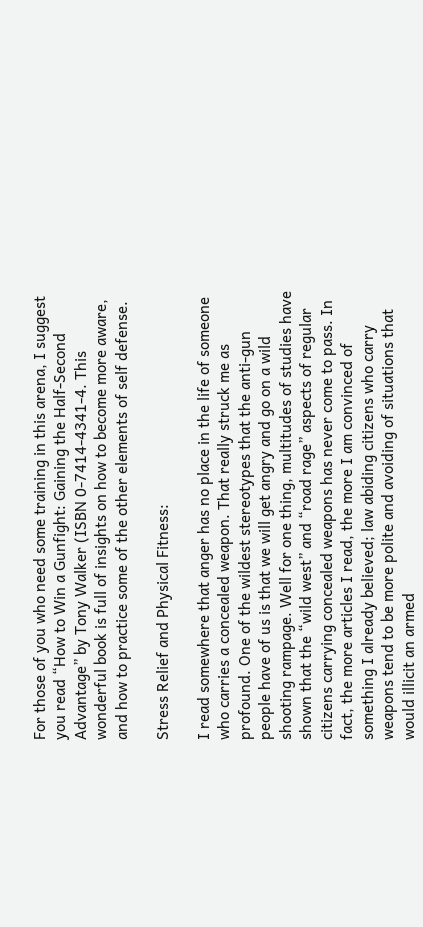For those of you who need some training in this arena, I suggest you read “How to Win a Gunfight: Gaining the Half-Second Advantage” by Tony Walker (ISBN 0-7414-4341-4. This wonderful book is full of insights on how to become more aware, and how to practice some of the other elements of self defense.

Stress Relief and Physical Fitness:

I read somewhere that anger has no place in the life of someone who carries a concealed weapon. That really struck me as profound. One of the wildest stereotypes that the anti-gun people have of us is that we will get angry and go on a wild shooting rampage. Well for one thing, multitudes of studies have shown that the “wild west” and “road rage” aspects of regular citizens carrying concealed weapons has never come to pass. In fact, the more articles I read, the more I am convinced of something I already believed; law abiding citizens who carry weapons tend to be more polite and avoiding of situations that would illicit an armed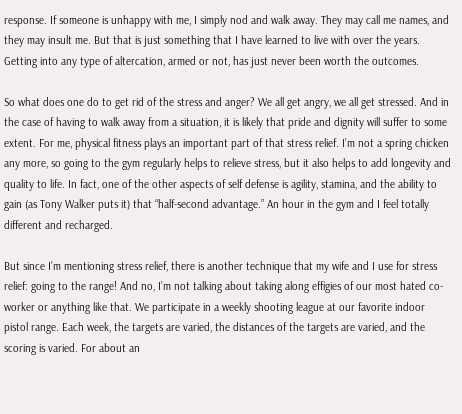response. If someone is unhappy with me, I simply nod and walk away. They may call me names, and they may insult me. But that is just something that I have learned to live with over the years. Getting into any type of altercation, armed or not, has just never been worth the outcomes.

So what does one do to get rid of the stress and anger? We all get angry, we all get stressed. And in the case of having to walk away from a situation, it is likely that pride and dignity will suffer to some extent. For me, physical fitness plays an important part of that stress relief. I’m not a spring chicken any more, so going to the gym regularly helps to relieve stress, but it also helps to add longevity and quality to life. In fact, one of the other aspects of self defense is agility, stamina, and the ability to gain (as Tony Walker puts it) that “half-second advantage.” An hour in the gym and I feel totally different and recharged.

But since I’m mentioning stress relief, there is another technique that my wife and I use for stress relief: going to the range! And no, I’m not talking about taking along effigies of our most hated co-worker or anything like that. We participate in a weekly shooting league at our favorite indoor pistol range. Each week, the targets are varied, the distances of the targets are varied, and the scoring is varied. For about an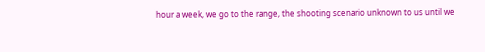hour a week, we go to the range, the shooting scenario unknown to us until we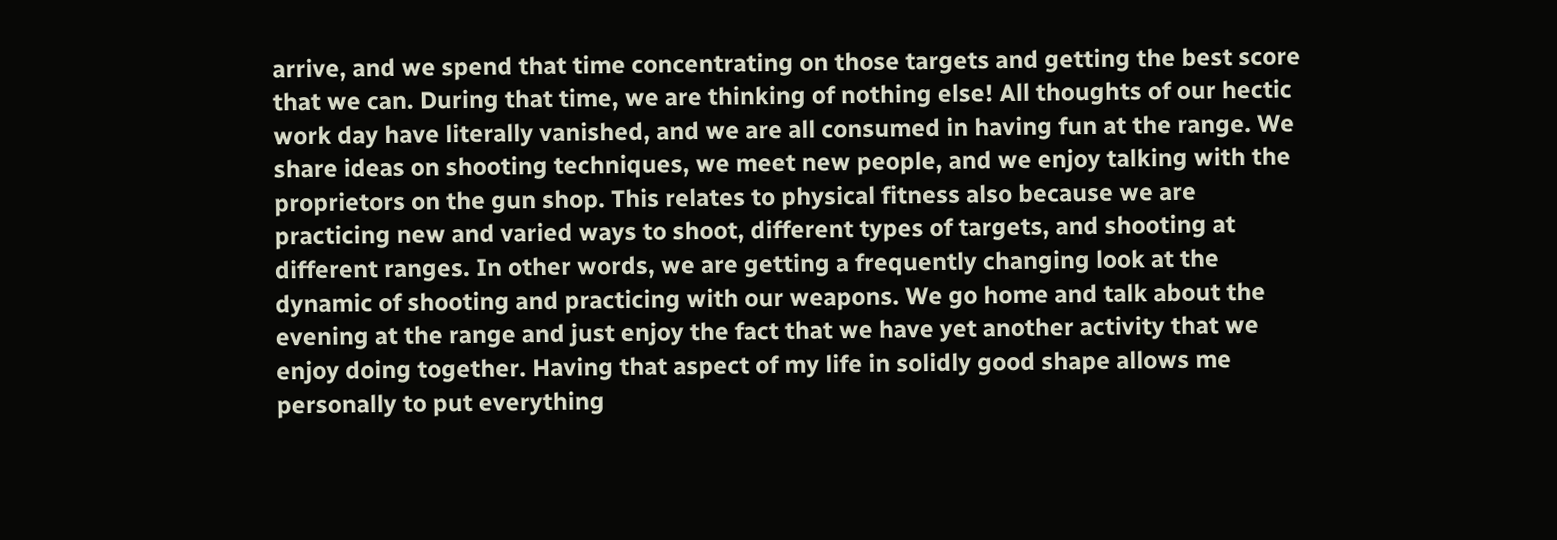arrive, and we spend that time concentrating on those targets and getting the best score that we can. During that time, we are thinking of nothing else! All thoughts of our hectic work day have literally vanished, and we are all consumed in having fun at the range. We share ideas on shooting techniques, we meet new people, and we enjoy talking with the proprietors on the gun shop. This relates to physical fitness also because we are practicing new and varied ways to shoot, different types of targets, and shooting at different ranges. In other words, we are getting a frequently changing look at the dynamic of shooting and practicing with our weapons. We go home and talk about the evening at the range and just enjoy the fact that we have yet another activity that we enjoy doing together. Having that aspect of my life in solidly good shape allows me personally to put everything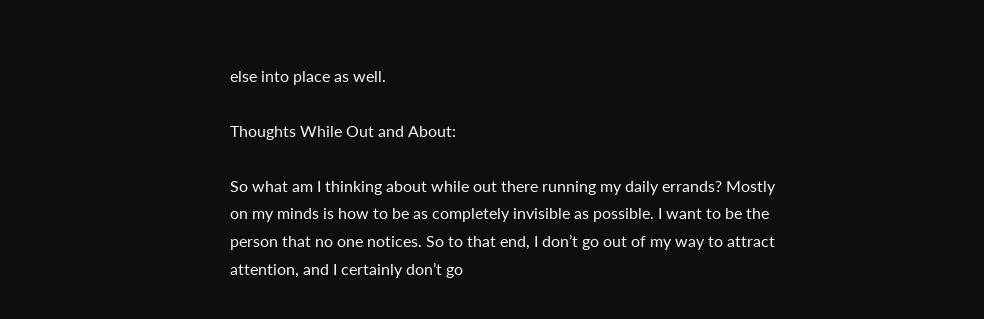else into place as well.

Thoughts While Out and About:

So what am I thinking about while out there running my daily errands? Mostly on my minds is how to be as completely invisible as possible. I want to be the person that no one notices. So to that end, I don’t go out of my way to attract attention, and I certainly don’t go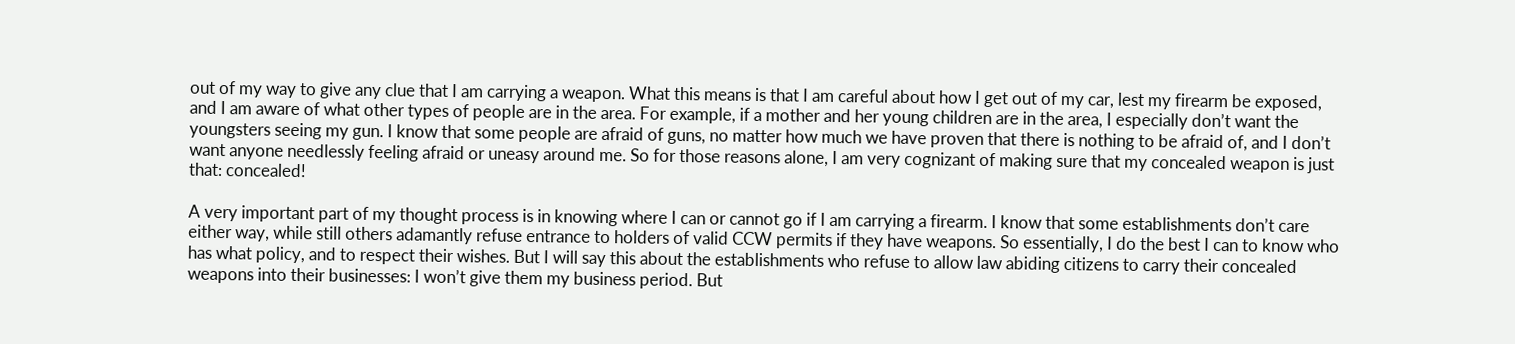out of my way to give any clue that I am carrying a weapon. What this means is that I am careful about how I get out of my car, lest my firearm be exposed, and I am aware of what other types of people are in the area. For example, if a mother and her young children are in the area, I especially don’t want the youngsters seeing my gun. I know that some people are afraid of guns, no matter how much we have proven that there is nothing to be afraid of, and I don’t want anyone needlessly feeling afraid or uneasy around me. So for those reasons alone, I am very cognizant of making sure that my concealed weapon is just that: concealed!

A very important part of my thought process is in knowing where I can or cannot go if I am carrying a firearm. I know that some establishments don’t care either way, while still others adamantly refuse entrance to holders of valid CCW permits if they have weapons. So essentially, I do the best I can to know who has what policy, and to respect their wishes. But I will say this about the establishments who refuse to allow law abiding citizens to carry their concealed weapons into their businesses: I won’t give them my business period. But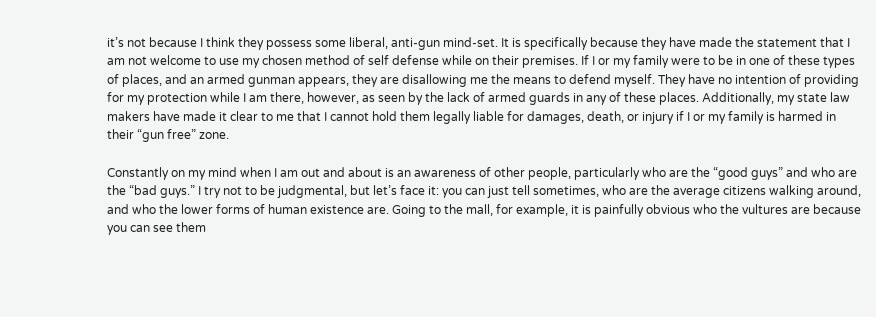it’s not because I think they possess some liberal, anti-gun mind-set. It is specifically because they have made the statement that I am not welcome to use my chosen method of self defense while on their premises. If I or my family were to be in one of these types of places, and an armed gunman appears, they are disallowing me the means to defend myself. They have no intention of providing for my protection while I am there, however, as seen by the lack of armed guards in any of these places. Additionally, my state law makers have made it clear to me that I cannot hold them legally liable for damages, death, or injury if I or my family is harmed in their “gun free” zone.

Constantly on my mind when I am out and about is an awareness of other people, particularly who are the “good guys” and who are the “bad guys.” I try not to be judgmental, but let’s face it: you can just tell sometimes, who are the average citizens walking around, and who the lower forms of human existence are. Going to the mall, for example, it is painfully obvious who the vultures are because you can see them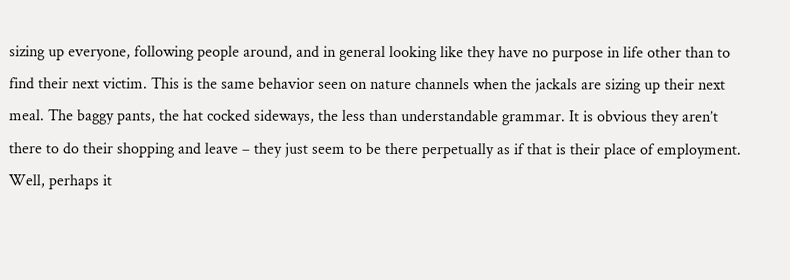sizing up everyone, following people around, and in general looking like they have no purpose in life other than to find their next victim. This is the same behavior seen on nature channels when the jackals are sizing up their next meal. The baggy pants, the hat cocked sideways, the less than understandable grammar. It is obvious they aren’t there to do their shopping and leave – they just seem to be there perpetually as if that is their place of employment. Well, perhaps it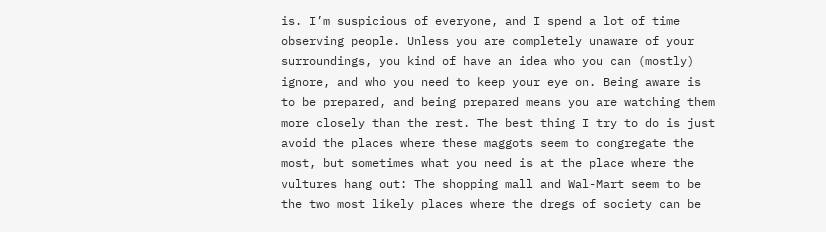is. I’m suspicious of everyone, and I spend a lot of time observing people. Unless you are completely unaware of your surroundings, you kind of have an idea who you can (mostly) ignore, and who you need to keep your eye on. Being aware is to be prepared, and being prepared means you are watching them more closely than the rest. The best thing I try to do is just avoid the places where these maggots seem to congregate the most, but sometimes what you need is at the place where the vultures hang out: The shopping mall and Wal-Mart seem to be the two most likely places where the dregs of society can be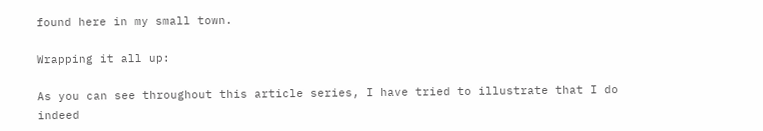found here in my small town.

Wrapping it all up:

As you can see throughout this article series, I have tried to illustrate that I do indeed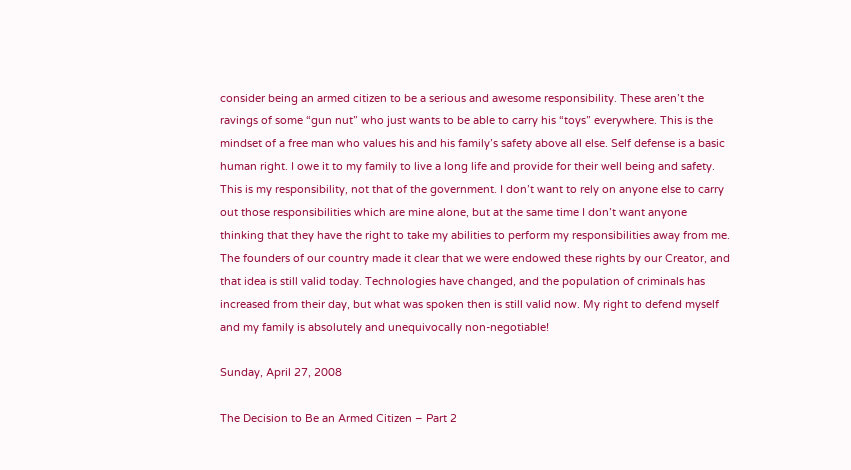consider being an armed citizen to be a serious and awesome responsibility. These aren’t the ravings of some “gun nut” who just wants to be able to carry his “toys” everywhere. This is the mindset of a free man who values his and his family’s safety above all else. Self defense is a basic human right. I owe it to my family to live a long life and provide for their well being and safety. This is my responsibility, not that of the government. I don’t want to rely on anyone else to carry out those responsibilities which are mine alone, but at the same time I don’t want anyone thinking that they have the right to take my abilities to perform my responsibilities away from me. The founders of our country made it clear that we were endowed these rights by our Creator, and that idea is still valid today. Technologies have changed, and the population of criminals has increased from their day, but what was spoken then is still valid now. My right to defend myself and my family is absolutely and unequivocally non-negotiable!

Sunday, April 27, 2008

The Decision to Be an Armed Citizen – Part 2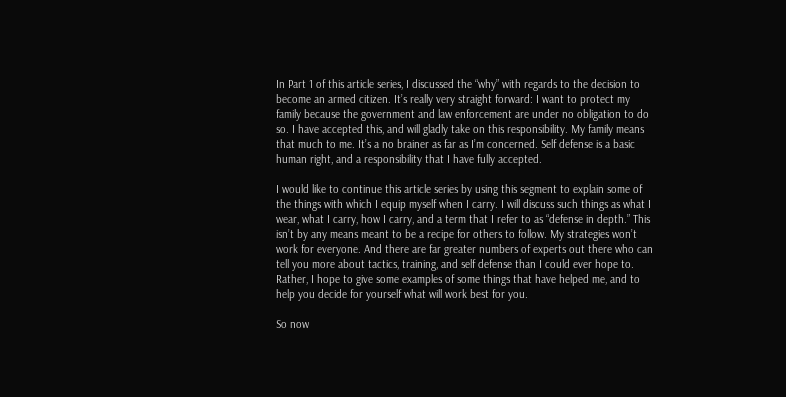In Part 1 of this article series, I discussed the “why” with regards to the decision to become an armed citizen. It’s really very straight forward: I want to protect my family because the government and law enforcement are under no obligation to do so. I have accepted this, and will gladly take on this responsibility. My family means that much to me. It’s a no brainer as far as I’m concerned. Self defense is a basic human right, and a responsibility that I have fully accepted.

I would like to continue this article series by using this segment to explain some of the things with which I equip myself when I carry. I will discuss such things as what I wear, what I carry, how I carry, and a term that I refer to as “defense in depth.” This isn’t by any means meant to be a recipe for others to follow. My strategies won’t work for everyone. And there are far greater numbers of experts out there who can tell you more about tactics, training, and self defense than I could ever hope to. Rather, I hope to give some examples of some things that have helped me, and to help you decide for yourself what will work best for you.

So now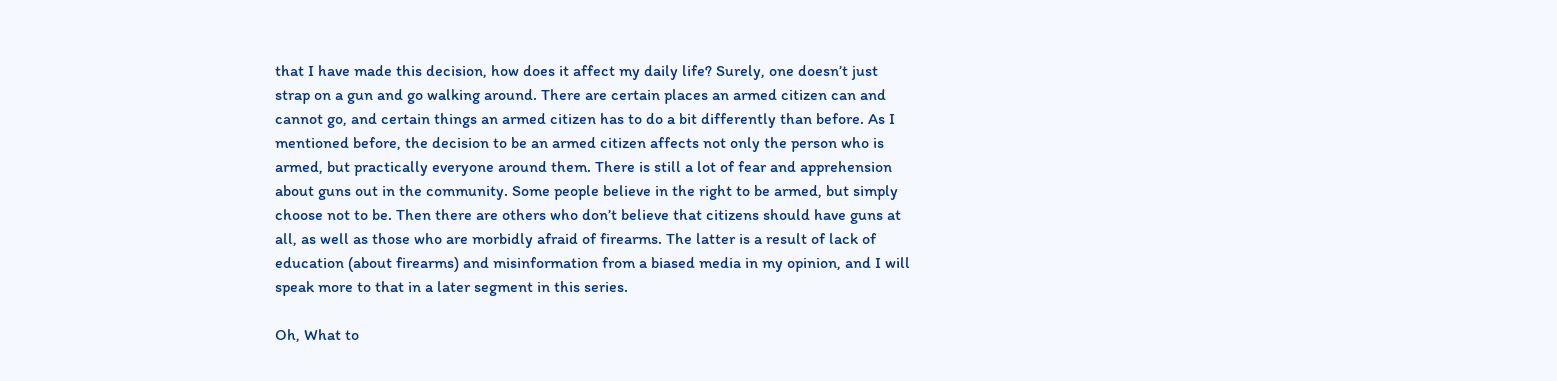that I have made this decision, how does it affect my daily life? Surely, one doesn’t just strap on a gun and go walking around. There are certain places an armed citizen can and cannot go, and certain things an armed citizen has to do a bit differently than before. As I mentioned before, the decision to be an armed citizen affects not only the person who is armed, but practically everyone around them. There is still a lot of fear and apprehension about guns out in the community. Some people believe in the right to be armed, but simply choose not to be. Then there are others who don’t believe that citizens should have guns at all, as well as those who are morbidly afraid of firearms. The latter is a result of lack of education (about firearms) and misinformation from a biased media in my opinion, and I will speak more to that in a later segment in this series.

Oh, What to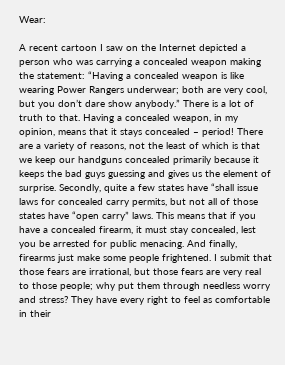Wear:

A recent cartoon I saw on the Internet depicted a person who was carrying a concealed weapon making the statement: “Having a concealed weapon is like wearing Power Rangers underwear; both are very cool, but you don’t dare show anybody.” There is a lot of truth to that. Having a concealed weapon, in my opinion, means that it stays concealed – period! There are a variety of reasons, not the least of which is that we keep our handguns concealed primarily because it keeps the bad guys guessing and gives us the element of surprise. Secondly, quite a few states have “shall issue laws for concealed carry permits, but not all of those states have “open carry” laws. This means that if you have a concealed firearm, it must stay concealed, lest you be arrested for public menacing. And finally, firearms just make some people frightened. I submit that those fears are irrational, but those fears are very real to those people; why put them through needless worry and stress? They have every right to feel as comfortable in their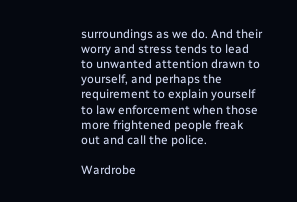surroundings as we do. And their worry and stress tends to lead to unwanted attention drawn to yourself, and perhaps the requirement to explain yourself to law enforcement when those more frightened people freak out and call the police.

Wardrobe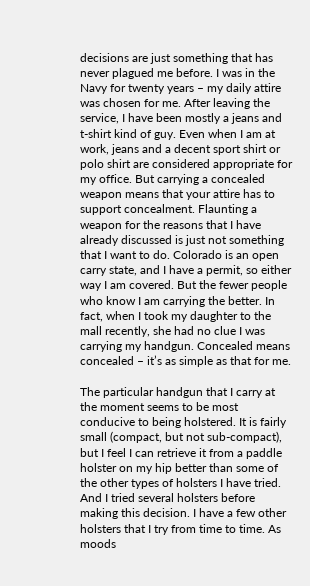decisions are just something that has never plagued me before. I was in the Navy for twenty years – my daily attire was chosen for me. After leaving the service, I have been mostly a jeans and t-shirt kind of guy. Even when I am at work, jeans and a decent sport shirt or polo shirt are considered appropriate for my office. But carrying a concealed weapon means that your attire has to support concealment. Flaunting a weapon for the reasons that I have already discussed is just not something that I want to do. Colorado is an open carry state, and I have a permit, so either way I am covered. But the fewer people who know I am carrying the better. In fact, when I took my daughter to the mall recently, she had no clue I was carrying my handgun. Concealed means concealed – it’s as simple as that for me.

The particular handgun that I carry at the moment seems to be most conducive to being holstered. It is fairly small (compact, but not sub-compact), but I feel I can retrieve it from a paddle holster on my hip better than some of the other types of holsters I have tried. And I tried several holsters before making this decision. I have a few other holsters that I try from time to time. As moods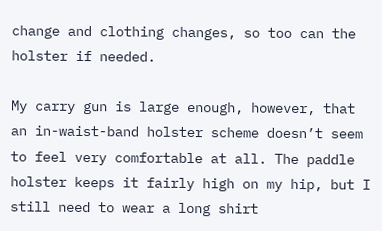change and clothing changes, so too can the holster if needed.

My carry gun is large enough, however, that an in-waist-band holster scheme doesn’t seem to feel very comfortable at all. The paddle holster keeps it fairly high on my hip, but I still need to wear a long shirt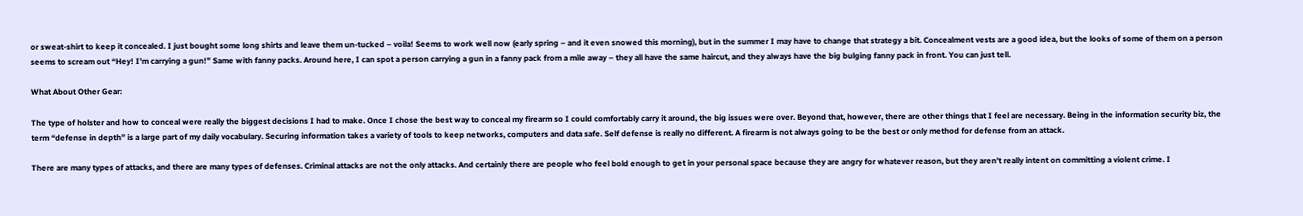or sweat-shirt to keep it concealed. I just bought some long shirts and leave them un-tucked – voila! Seems to work well now (early spring – and it even snowed this morning), but in the summer I may have to change that strategy a bit. Concealment vests are a good idea, but the looks of some of them on a person seems to scream out “Hey! I’m carrying a gun!” Same with fanny packs. Around here, I can spot a person carrying a gun in a fanny pack from a mile away – they all have the same haircut, and they always have the big bulging fanny pack in front. You can just tell.

What About Other Gear:

The type of holster and how to conceal were really the biggest decisions I had to make. Once I chose the best way to conceal my firearm so I could comfortably carry it around, the big issues were over. Beyond that, however, there are other things that I feel are necessary. Being in the information security biz, the term “defense in depth” is a large part of my daily vocabulary. Securing information takes a variety of tools to keep networks, computers and data safe. Self defense is really no different. A firearm is not always going to be the best or only method for defense from an attack.

There are many types of attacks, and there are many types of defenses. Criminal attacks are not the only attacks. And certainly there are people who feel bold enough to get in your personal space because they are angry for whatever reason, but they aren’t really intent on committing a violent crime. I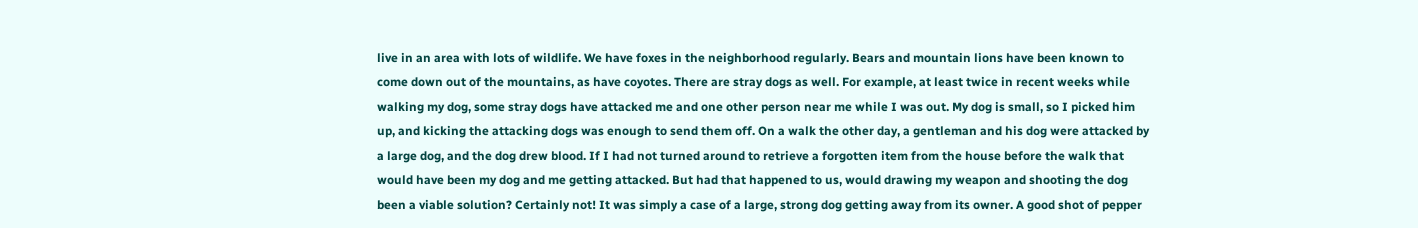live in an area with lots of wildlife. We have foxes in the neighborhood regularly. Bears and mountain lions have been known to come down out of the mountains, as have coyotes. There are stray dogs as well. For example, at least twice in recent weeks while walking my dog, some stray dogs have attacked me and one other person near me while I was out. My dog is small, so I picked him up, and kicking the attacking dogs was enough to send them off. On a walk the other day, a gentleman and his dog were attacked by a large dog, and the dog drew blood. If I had not turned around to retrieve a forgotten item from the house before the walk that would have been my dog and me getting attacked. But had that happened to us, would drawing my weapon and shooting the dog been a viable solution? Certainly not! It was simply a case of a large, strong dog getting away from its owner. A good shot of pepper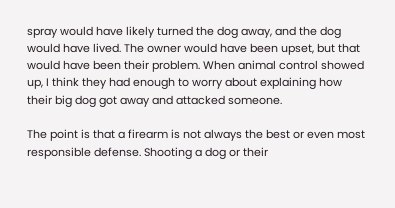spray would have likely turned the dog away, and the dog would have lived. The owner would have been upset, but that would have been their problem. When animal control showed up, I think they had enough to worry about explaining how their big dog got away and attacked someone.

The point is that a firearm is not always the best or even most responsible defense. Shooting a dog or their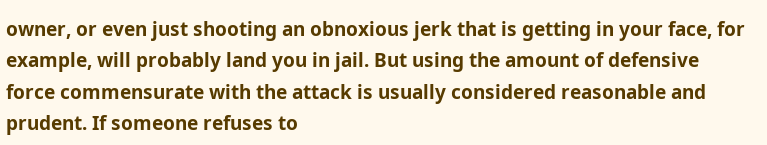owner, or even just shooting an obnoxious jerk that is getting in your face, for example, will probably land you in jail. But using the amount of defensive force commensurate with the attack is usually considered reasonable and prudent. If someone refuses to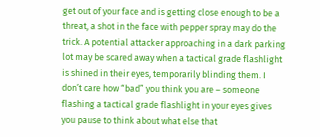get out of your face and is getting close enough to be a threat, a shot in the face with pepper spray may do the trick. A potential attacker approaching in a dark parking lot may be scared away when a tactical grade flashlight is shined in their eyes, temporarily blinding them. I don’t care how “bad” you think you are – someone flashing a tactical grade flashlight in your eyes gives you pause to think about what else that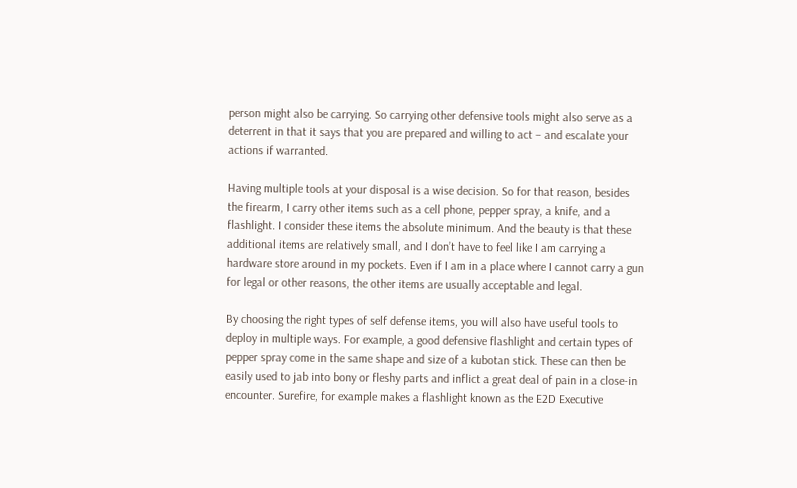person might also be carrying. So carrying other defensive tools might also serve as a deterrent in that it says that you are prepared and willing to act – and escalate your actions if warranted.

Having multiple tools at your disposal is a wise decision. So for that reason, besides the firearm, I carry other items such as a cell phone, pepper spray, a knife, and a flashlight. I consider these items the absolute minimum. And the beauty is that these additional items are relatively small, and I don’t have to feel like I am carrying a hardware store around in my pockets. Even if I am in a place where I cannot carry a gun for legal or other reasons, the other items are usually acceptable and legal.

By choosing the right types of self defense items, you will also have useful tools to deploy in multiple ways. For example, a good defensive flashlight and certain types of pepper spray come in the same shape and size of a kubotan stick. These can then be easily used to jab into bony or fleshy parts and inflict a great deal of pain in a close-in encounter. Surefire, for example makes a flashlight known as the E2D Executive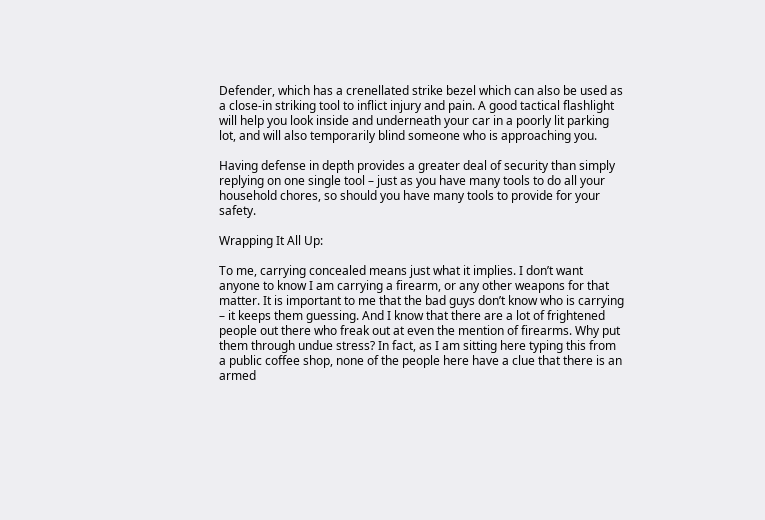Defender, which has a crenellated strike bezel which can also be used as a close-in striking tool to inflict injury and pain. A good tactical flashlight will help you look inside and underneath your car in a poorly lit parking lot, and will also temporarily blind someone who is approaching you.

Having defense in depth provides a greater deal of security than simply replying on one single tool – just as you have many tools to do all your household chores, so should you have many tools to provide for your safety.

Wrapping It All Up:

To me, carrying concealed means just what it implies. I don’t want anyone to know I am carrying a firearm, or any other weapons for that matter. It is important to me that the bad guys don’t know who is carrying – it keeps them guessing. And I know that there are a lot of frightened people out there who freak out at even the mention of firearms. Why put them through undue stress? In fact, as I am sitting here typing this from a public coffee shop, none of the people here have a clue that there is an armed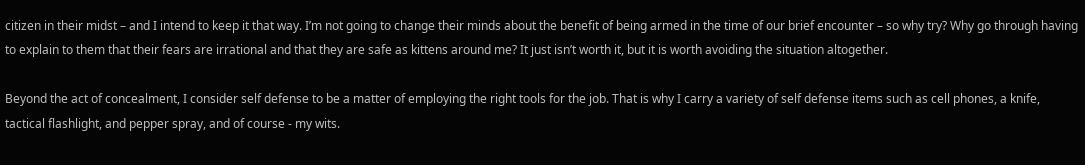citizen in their midst – and I intend to keep it that way. I’m not going to change their minds about the benefit of being armed in the time of our brief encounter – so why try? Why go through having to explain to them that their fears are irrational and that they are safe as kittens around me? It just isn’t worth it, but it is worth avoiding the situation altogether.

Beyond the act of concealment, I consider self defense to be a matter of employing the right tools for the job. That is why I carry a variety of self defense items such as cell phones, a knife, tactical flashlight, and pepper spray, and of course - my wits.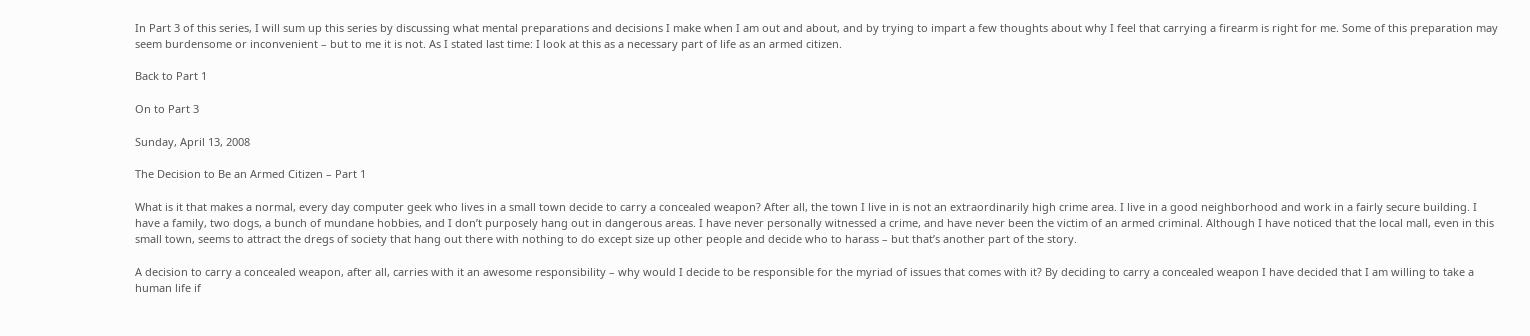In Part 3 of this series, I will sum up this series by discussing what mental preparations and decisions I make when I am out and about, and by trying to impart a few thoughts about why I feel that carrying a firearm is right for me. Some of this preparation may seem burdensome or inconvenient – but to me it is not. As I stated last time: I look at this as a necessary part of life as an armed citizen.

Back to Part 1

On to Part 3

Sunday, April 13, 2008

The Decision to Be an Armed Citizen – Part 1

What is it that makes a normal, every day computer geek who lives in a small town decide to carry a concealed weapon? After all, the town I live in is not an extraordinarily high crime area. I live in a good neighborhood and work in a fairly secure building. I have a family, two dogs, a bunch of mundane hobbies, and I don’t purposely hang out in dangerous areas. I have never personally witnessed a crime, and have never been the victim of an armed criminal. Although I have noticed that the local mall, even in this small town, seems to attract the dregs of society that hang out there with nothing to do except size up other people and decide who to harass – but that’s another part of the story.

A decision to carry a concealed weapon, after all, carries with it an awesome responsibility – why would I decide to be responsible for the myriad of issues that comes with it? By deciding to carry a concealed weapon I have decided that I am willing to take a human life if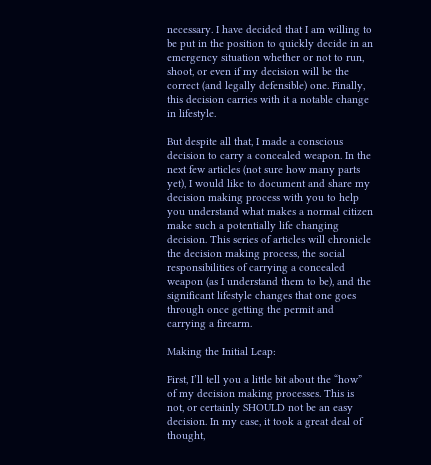necessary. I have decided that I am willing to be put in the position to quickly decide in an emergency situation whether or not to run, shoot, or even if my decision will be the correct (and legally defensible) one. Finally, this decision carries with it a notable change in lifestyle.

But despite all that, I made a conscious decision to carry a concealed weapon. In the next few articles (not sure how many parts yet), I would like to document and share my decision making process with you to help you understand what makes a normal citizen make such a potentially life changing decision. This series of articles will chronicle the decision making process, the social responsibilities of carrying a concealed weapon (as I understand them to be), and the significant lifestyle changes that one goes through once getting the permit and carrying a firearm.

Making the Initial Leap:

First, I’ll tell you a little bit about the “how” of my decision making processes. This is not, or certainly SHOULD not be an easy decision. In my case, it took a great deal of thought,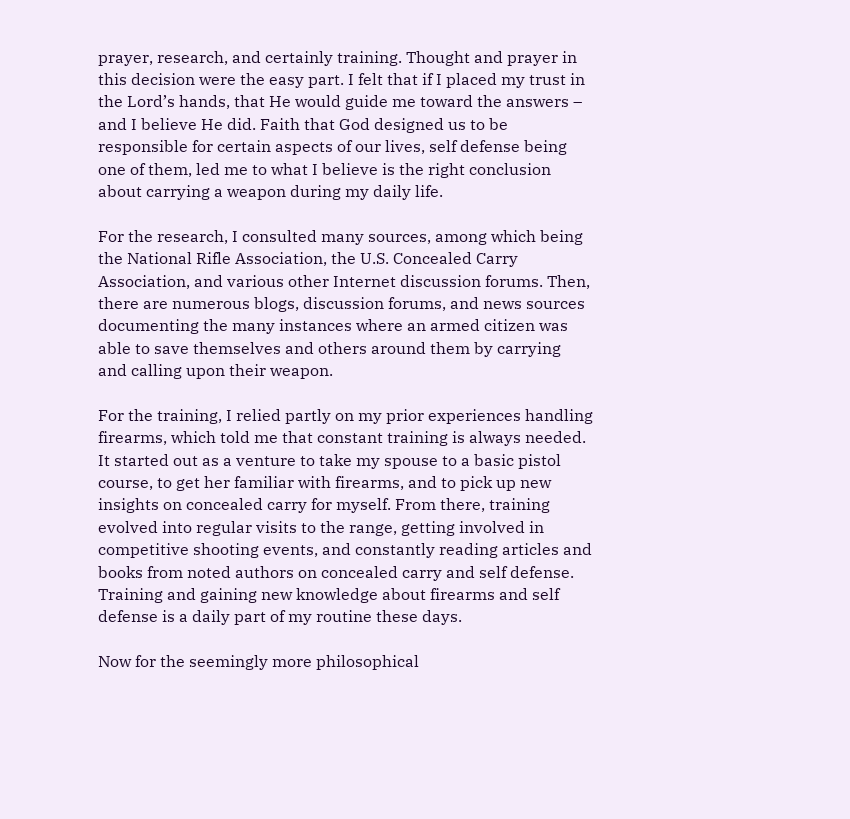prayer, research, and certainly training. Thought and prayer in this decision were the easy part. I felt that if I placed my trust in the Lord’s hands, that He would guide me toward the answers – and I believe He did. Faith that God designed us to be responsible for certain aspects of our lives, self defense being one of them, led me to what I believe is the right conclusion about carrying a weapon during my daily life.

For the research, I consulted many sources, among which being the National Rifle Association, the U.S. Concealed Carry Association, and various other Internet discussion forums. Then, there are numerous blogs, discussion forums, and news sources documenting the many instances where an armed citizen was able to save themselves and others around them by carrying and calling upon their weapon.

For the training, I relied partly on my prior experiences handling firearms, which told me that constant training is always needed. It started out as a venture to take my spouse to a basic pistol course, to get her familiar with firearms, and to pick up new insights on concealed carry for myself. From there, training evolved into regular visits to the range, getting involved in competitive shooting events, and constantly reading articles and books from noted authors on concealed carry and self defense. Training and gaining new knowledge about firearms and self defense is a daily part of my routine these days.

Now for the seemingly more philosophical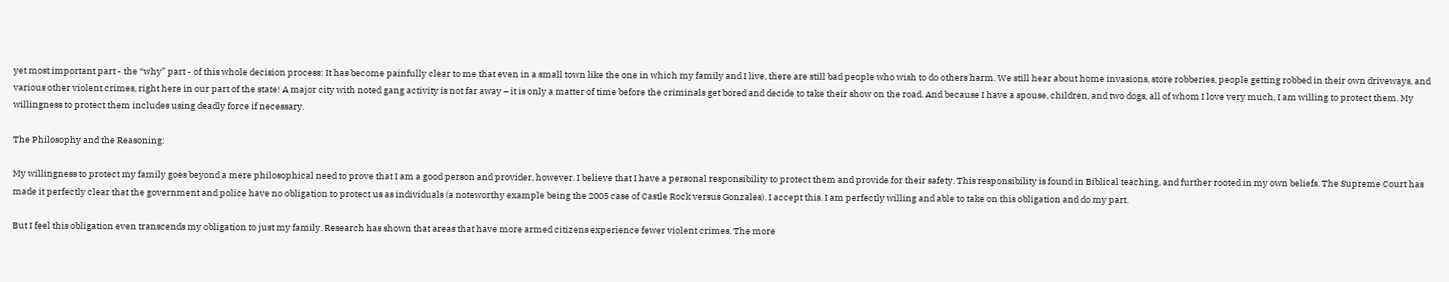yet most important part - the “why” part - of this whole decision process: It has become painfully clear to me that even in a small town like the one in which my family and I live, there are still bad people who wish to do others harm. We still hear about home invasions, store robberies, people getting robbed in their own driveways, and various other violent crimes, right here in our part of the state! A major city with noted gang activity is not far away – it is only a matter of time before the criminals get bored and decide to take their show on the road. And because I have a spouse, children, and two dogs, all of whom I love very much, I am willing to protect them. My willingness to protect them includes using deadly force if necessary.

The Philosophy and the Reasoning:

My willingness to protect my family goes beyond a mere philosophical need to prove that I am a good person and provider, however. I believe that I have a personal responsibility to protect them and provide for their safety. This responsibility is found in Biblical teaching, and further rooted in my own beliefs. The Supreme Court has made it perfectly clear that the government and police have no obligation to protect us as individuals (a noteworthy example being the 2005 case of Castle Rock versus Gonzales). I accept this. I am perfectly willing and able to take on this obligation and do my part.

But I feel this obligation even transcends my obligation to just my family. Research has shown that areas that have more armed citizens experience fewer violent crimes. The more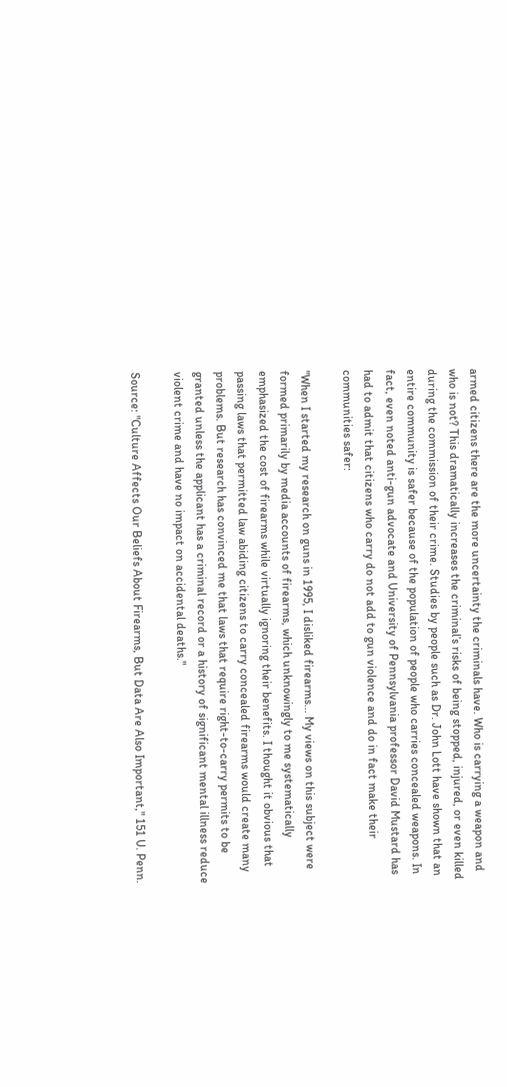armed citizens there are the more uncertainty the criminals have. Who is carrying a weapon and who is not? This dramatically increases the criminal’s risks of being stopped, injured, or even killed during the commission of their crime. Studies by people such as Dr. John Lott have shown that an entire community is safer because of the population of people who carries concealed weapons. In fact, even noted anti-gun advocate and University of Pennsylvania professor David Mustard has had to admit that citizens who carry do not add to gun violence and do in fact make their communities safer:

"When I started my research on guns in 1995, I disliked firearms... My views on this subject were formed primarily by media accounts of firearms, which unknowingly to me systematically emphasized the cost of firearms while virtually ignoring their benefits. I thought it obvious that passing laws that permitted law abiding citizens to carry concealed firearms would create many problems. But research has convinced me that laws that require right-to-carry permits to be granted unless the applicant has a criminal record or a history of significant mental illness reduce violent crime and have no impact on accidental deaths."

Source: "Culture Affects Our Beliefs About Firearms, But Data Are Also Important," 151 U. Penn.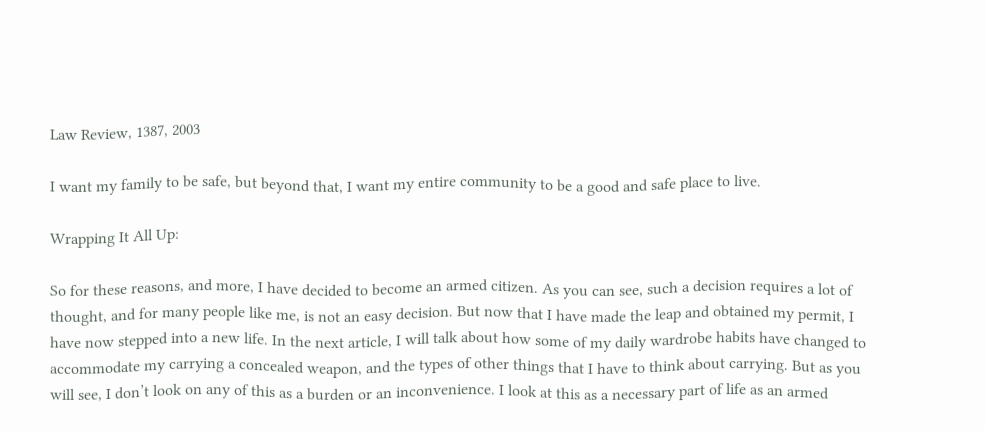Law Review, 1387, 2003

I want my family to be safe, but beyond that, I want my entire community to be a good and safe place to live.

Wrapping It All Up:

So for these reasons, and more, I have decided to become an armed citizen. As you can see, such a decision requires a lot of thought, and for many people like me, is not an easy decision. But now that I have made the leap and obtained my permit, I have now stepped into a new life. In the next article, I will talk about how some of my daily wardrobe habits have changed to accommodate my carrying a concealed weapon, and the types of other things that I have to think about carrying. But as you will see, I don’t look on any of this as a burden or an inconvenience. I look at this as a necessary part of life as an armed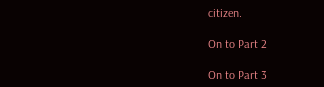citizen.

On to Part 2

On to Part 3